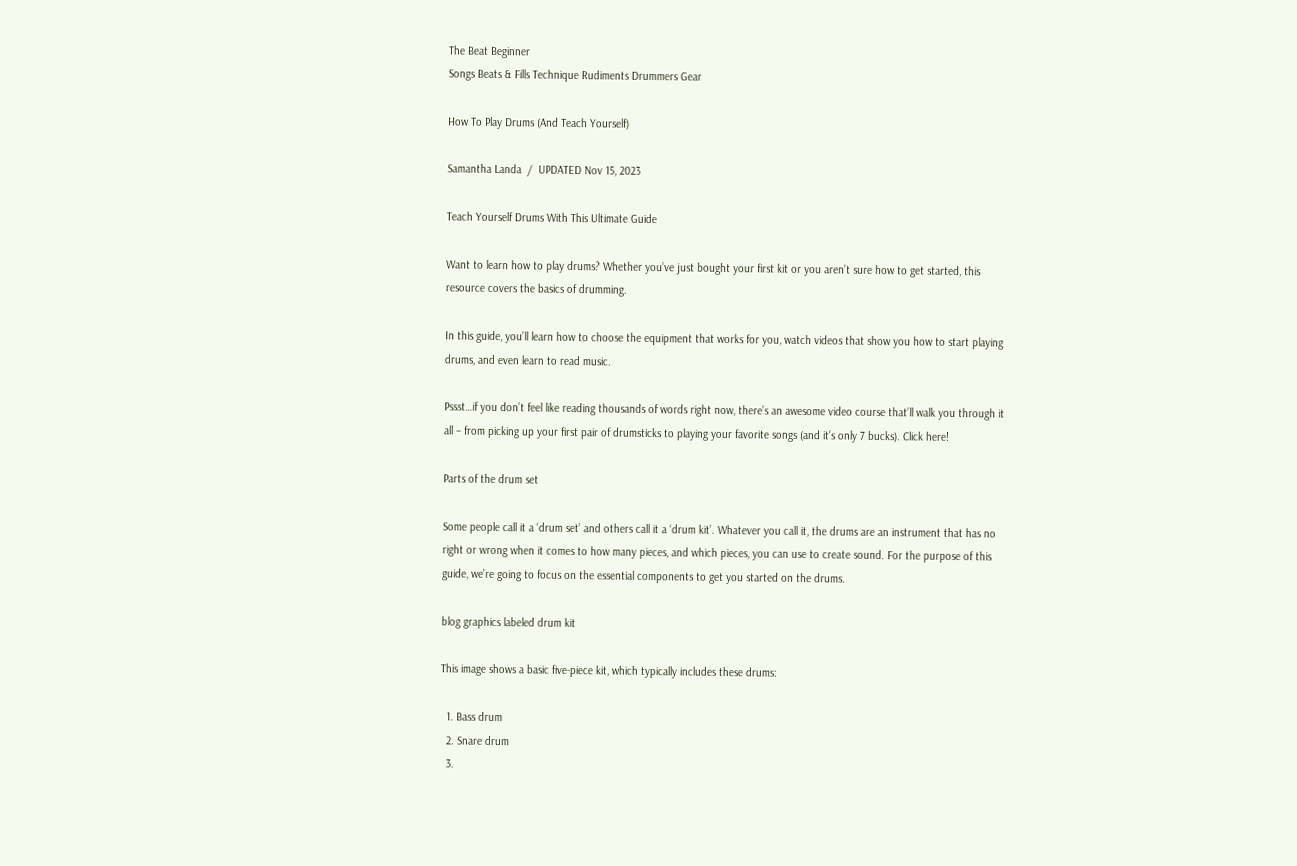The Beat Beginner
Songs Beats & Fills Technique Rudiments Drummers Gear

How To Play Drums (And Teach Yourself)

Samantha Landa  /  UPDATED Nov 15, 2023

Teach Yourself Drums With This Ultimate Guide

Want to learn how to play drums? Whether you’ve just bought your first kit or you aren’t sure how to get started, this resource covers the basics of drumming.

In this guide, you’ll learn how to choose the equipment that works for you, watch videos that show you how to start playing drums, and even learn to read music.

Pssst…if you don’t feel like reading thousands of words right now, there’s an awesome video course that’ll walk you through it all – from picking up your first pair of drumsticks to playing your favorite songs (and it’s only 7 bucks). Click here!

Parts of the drum set

Some people call it a ‘drum set’ and others call it a ‘drum kit’. Whatever you call it, the drums are an instrument that has no right or wrong when it comes to how many pieces, and which pieces, you can use to create sound. For the purpose of this guide, we’re going to focus on the essential components to get you started on the drums.

blog graphics labeled drum kit

This image shows a basic five-piece kit, which typically includes these drums:

  1. Bass drum
  2. Snare drum
  3.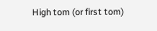High tom (or first tom)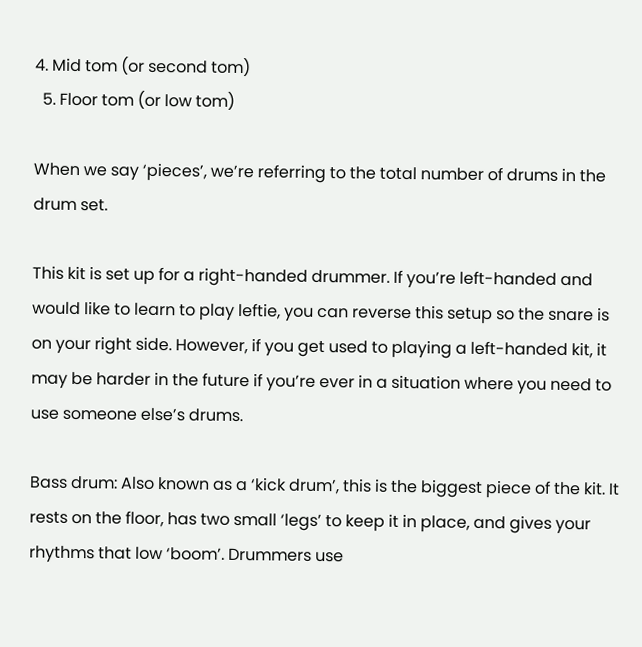4. Mid tom (or second tom)
  5. Floor tom (or low tom)

When we say ‘pieces’, we’re referring to the total number of drums in the drum set.

This kit is set up for a right-handed drummer. If you’re left-handed and would like to learn to play leftie, you can reverse this setup so the snare is on your right side. However, if you get used to playing a left-handed kit, it may be harder in the future if you’re ever in a situation where you need to use someone else’s drums.

Bass drum: Also known as a ‘kick drum’, this is the biggest piece of the kit. It rests on the floor, has two small ‘legs’ to keep it in place, and gives your rhythms that low ‘boom’. Drummers use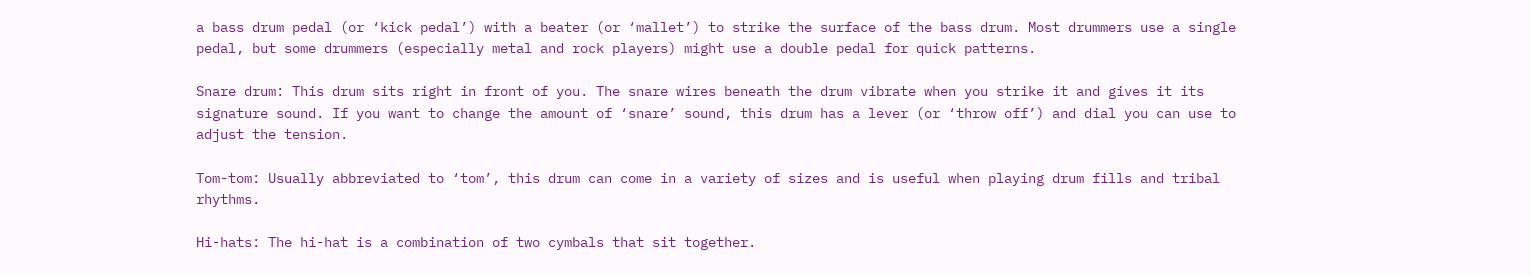a bass drum pedal (or ‘kick pedal’) with a beater (or ‘mallet’) to strike the surface of the bass drum. Most drummers use a single pedal, but some drummers (especially metal and rock players) might use a double pedal for quick patterns.

Snare drum: This drum sits right in front of you. The snare wires beneath the drum vibrate when you strike it and gives it its signature sound. If you want to change the amount of ‘snare’ sound, this drum has a lever (or ‘throw off’) and dial you can use to adjust the tension.

Tom-tom: Usually abbreviated to ‘tom’, this drum can come in a variety of sizes and is useful when playing drum fills and tribal rhythms.

Hi-hats: The hi-hat is a combination of two cymbals that sit together.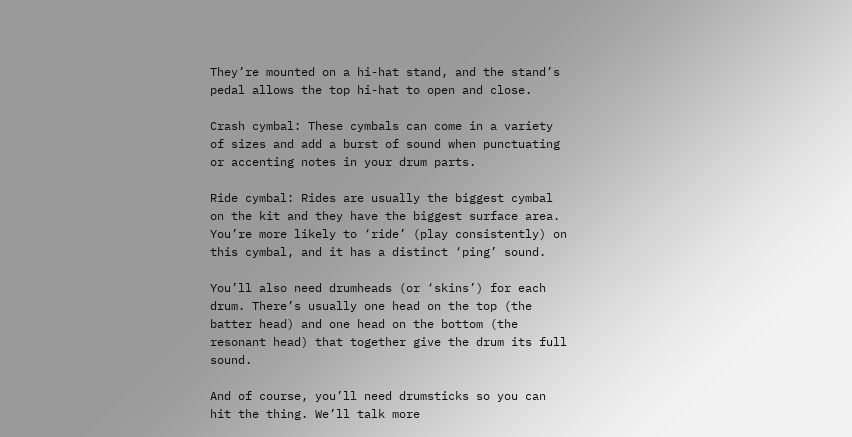They’re mounted on a hi-hat stand, and the stand’s pedal allows the top hi-hat to open and close.

Crash cymbal: These cymbals can come in a variety of sizes and add a burst of sound when punctuating or accenting notes in your drum parts.

Ride cymbal: Rides are usually the biggest cymbal on the kit and they have the biggest surface area. You’re more likely to ‘ride’ (play consistently) on this cymbal, and it has a distinct ‘ping’ sound.

You’ll also need drumheads (or ‘skins’) for each drum. There’s usually one head on the top (the batter head) and one head on the bottom (the resonant head) that together give the drum its full sound.

And of course, you’ll need drumsticks so you can hit the thing. We’ll talk more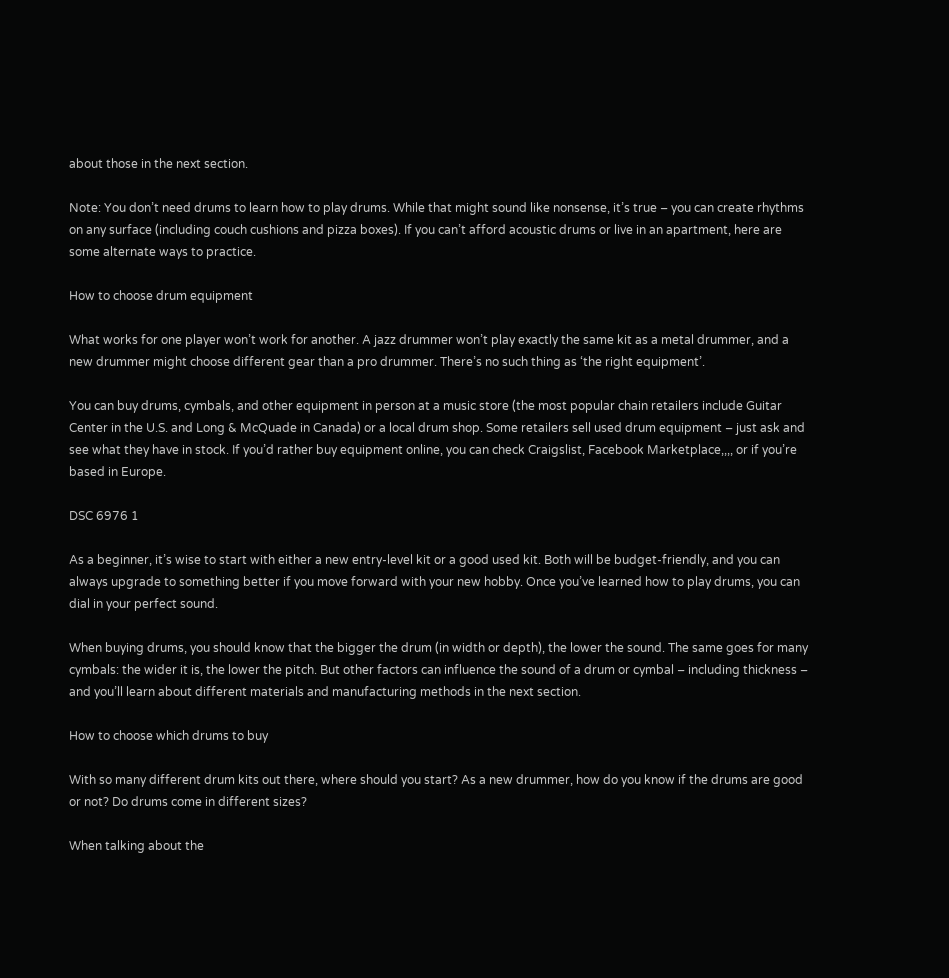about those in the next section.

Note: You don’t need drums to learn how to play drums. While that might sound like nonsense, it’s true – you can create rhythms on any surface (including couch cushions and pizza boxes). If you can’t afford acoustic drums or live in an apartment, here are some alternate ways to practice.

How to choose drum equipment

What works for one player won’t work for another. A jazz drummer won’t play exactly the same kit as a metal drummer, and a new drummer might choose different gear than a pro drummer. There’s no such thing as ‘the right equipment’.

You can buy drums, cymbals, and other equipment in person at a music store (the most popular chain retailers include Guitar Center in the U.S. and Long & McQuade in Canada) or a local drum shop. Some retailers sell used drum equipment – just ask and see what they have in stock. If you’d rather buy equipment online, you can check Craigslist, Facebook Marketplace,,,, or if you’re based in Europe.

DSC 6976 1

As a beginner, it’s wise to start with either a new entry-level kit or a good used kit. Both will be budget-friendly, and you can always upgrade to something better if you move forward with your new hobby. Once you’ve learned how to play drums, you can dial in your perfect sound.

When buying drums, you should know that the bigger the drum (in width or depth), the lower the sound. The same goes for many cymbals: the wider it is, the lower the pitch. But other factors can influence the sound of a drum or cymbal – including thickness – and you’ll learn about different materials and manufacturing methods in the next section.

How to choose which drums to buy

With so many different drum kits out there, where should you start? As a new drummer, how do you know if the drums are good or not? Do drums come in different sizes?

When talking about the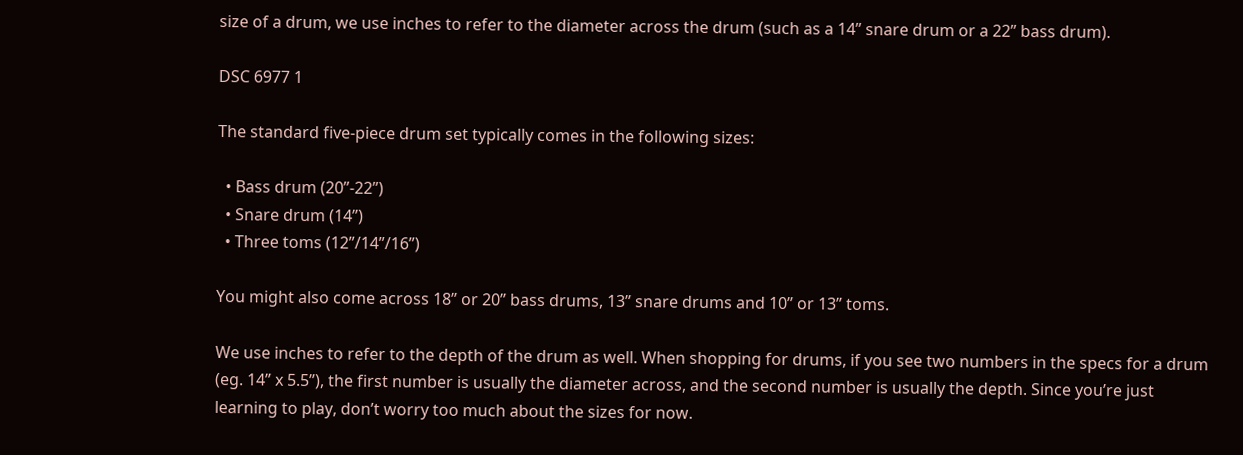size of a drum, we use inches to refer to the diameter across the drum (such as a 14” snare drum or a 22” bass drum).

DSC 6977 1

The standard five-piece drum set typically comes in the following sizes:

  • Bass drum (20”-22”)
  • Snare drum (14”)
  • Three toms (12”/14”/16”)

You might also come across 18” or 20” bass drums, 13” snare drums and 10” or 13” toms.

We use inches to refer to the depth of the drum as well. When shopping for drums, if you see two numbers in the specs for a drum (eg. 14” x 5.5”), the first number is usually the diameter across, and the second number is usually the depth. Since you’re just learning to play, don’t worry too much about the sizes for now.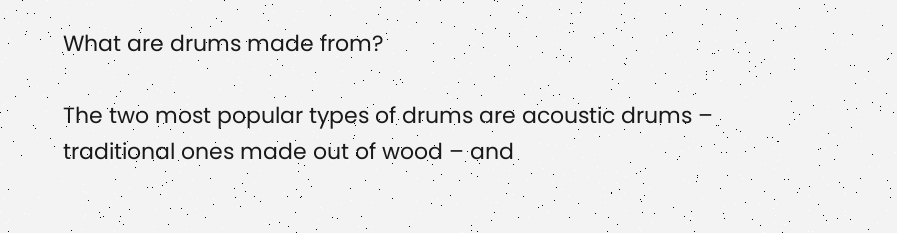What are drums made from?

The two most popular types of drums are acoustic drums – traditional ones made out of wood – and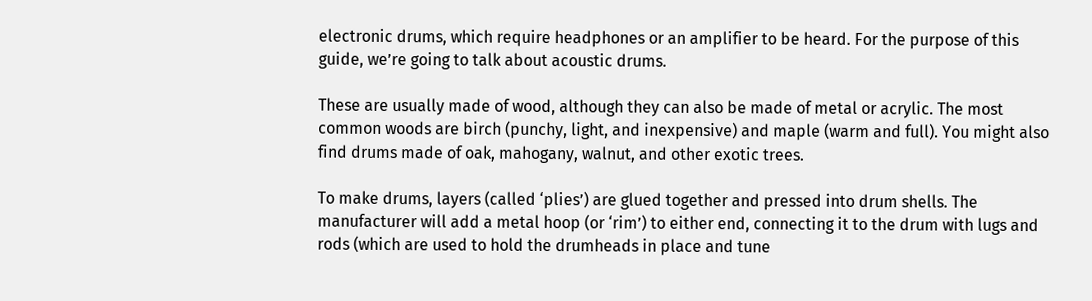electronic drums, which require headphones or an amplifier to be heard. For the purpose of this guide, we’re going to talk about acoustic drums.

These are usually made of wood, although they can also be made of metal or acrylic. The most common woods are birch (punchy, light, and inexpensive) and maple (warm and full). You might also find drums made of oak, mahogany, walnut, and other exotic trees.

To make drums, layers (called ‘plies’) are glued together and pressed into drum shells. The manufacturer will add a metal hoop (or ‘rim’) to either end, connecting it to the drum with lugs and rods (which are used to hold the drumheads in place and tune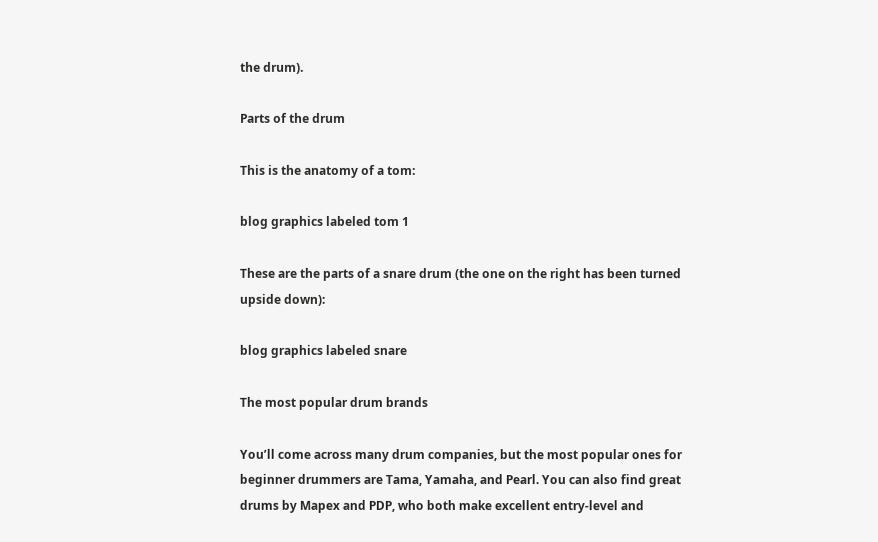the drum).

Parts of the drum

This is the anatomy of a tom:

blog graphics labeled tom 1

These are the parts of a snare drum (the one on the right has been turned upside down):

blog graphics labeled snare

The most popular drum brands

You’ll come across many drum companies, but the most popular ones for beginner drummers are Tama, Yamaha, and Pearl. You can also find great drums by Mapex and PDP, who both make excellent entry-level and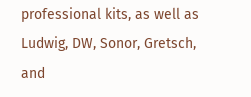professional kits, as well as Ludwig, DW, Sonor, Gretsch, and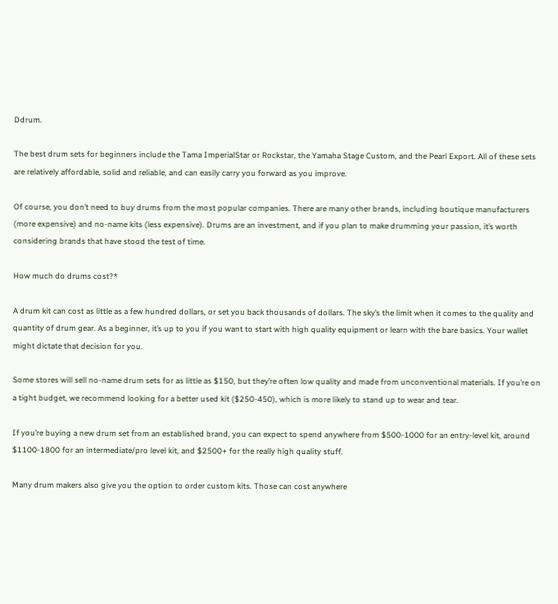Ddrum.

The best drum sets for beginners include the Tama ImperialStar or Rockstar, the Yamaha Stage Custom, and the Pearl Export. All of these sets are relatively affordable, solid and reliable, and can easily carry you forward as you improve.

Of course, you don’t need to buy drums from the most popular companies. There are many other brands, including boutique manufacturers (more expensive) and no-name kits (less expensive). Drums are an investment, and if you plan to make drumming your passion, it’s worth considering brands that have stood the test of time.

How much do drums cost?*

A drum kit can cost as little as a few hundred dollars, or set you back thousands of dollars. The sky’s the limit when it comes to the quality and quantity of drum gear. As a beginner, it’s up to you if you want to start with high quality equipment or learn with the bare basics. Your wallet might dictate that decision for you.

Some stores will sell no-name drum sets for as little as $150, but they’re often low quality and made from unconventional materials. If you’re on a tight budget, we recommend looking for a better used kit ($250-450), which is more likely to stand up to wear and tear.

If you’re buying a new drum set from an established brand, you can expect to spend anywhere from $500-1000 for an entry-level kit, around $1100-1800 for an intermediate/pro level kit, and $2500+ for the really high quality stuff.

Many drum makers also give you the option to order custom kits. Those can cost anywhere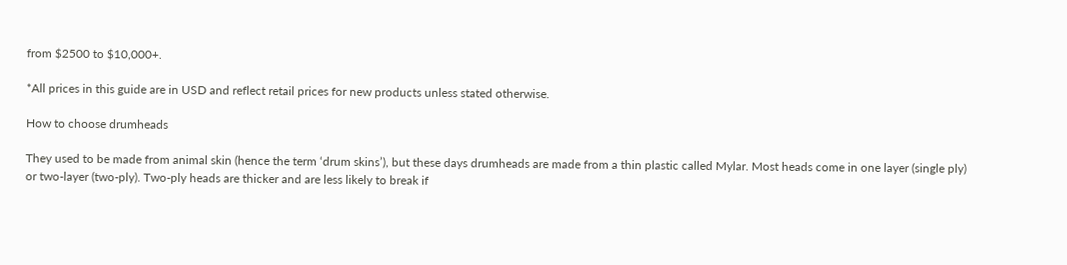from $2500 to $10,000+.

*All prices in this guide are in USD and reflect retail prices for new products unless stated otherwise.

How to choose drumheads

They used to be made from animal skin (hence the term ‘drum skins’), but these days drumheads are made from a thin plastic called Mylar. Most heads come in one layer (single ply) or two-layer (two-ply). Two-ply heads are thicker and are less likely to break if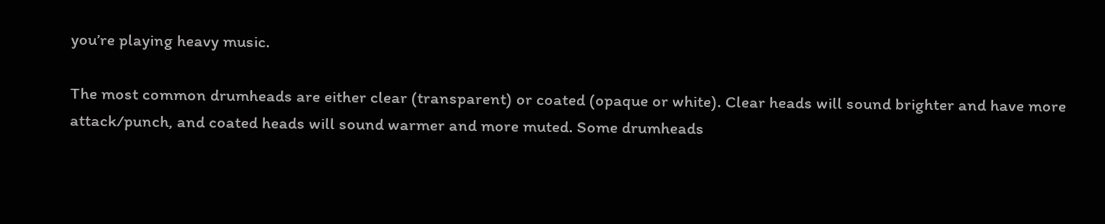you’re playing heavy music.

The most common drumheads are either clear (transparent) or coated (opaque or white). Clear heads will sound brighter and have more attack/punch, and coated heads will sound warmer and more muted. Some drumheads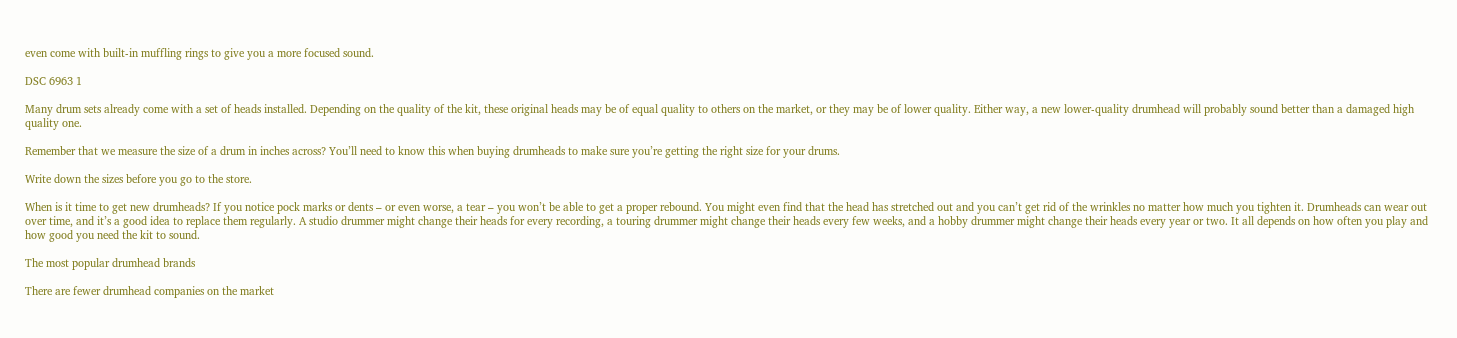even come with built-in muffling rings to give you a more focused sound.

DSC 6963 1

Many drum sets already come with a set of heads installed. Depending on the quality of the kit, these original heads may be of equal quality to others on the market, or they may be of lower quality. Either way, a new lower-quality drumhead will probably sound better than a damaged high quality one.

Remember that we measure the size of a drum in inches across? You’ll need to know this when buying drumheads to make sure you’re getting the right size for your drums.

Write down the sizes before you go to the store.

When is it time to get new drumheads? If you notice pock marks or dents – or even worse, a tear – you won’t be able to get a proper rebound. You might even find that the head has stretched out and you can’t get rid of the wrinkles no matter how much you tighten it. Drumheads can wear out over time, and it’s a good idea to replace them regularly. A studio drummer might change their heads for every recording, a touring drummer might change their heads every few weeks, and a hobby drummer might change their heads every year or two. It all depends on how often you play and how good you need the kit to sound.

The most popular drumhead brands

There are fewer drumhead companies on the market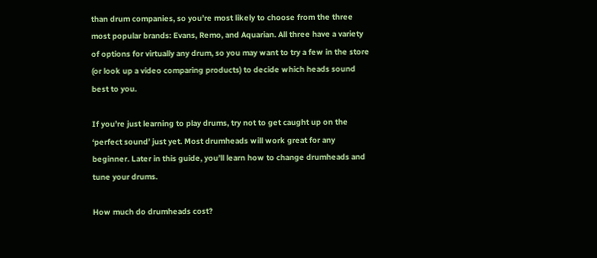than drum companies, so you’re most likely to choose from the three most popular brands: Evans, Remo, and Aquarian. All three have a variety of options for virtually any drum, so you may want to try a few in the store (or look up a video comparing products) to decide which heads sound best to you.

If you’re just learning to play drums, try not to get caught up on the ‘perfect sound’ just yet. Most drumheads will work great for any beginner. Later in this guide, you’ll learn how to change drumheads and tune your drums.

How much do drumheads cost?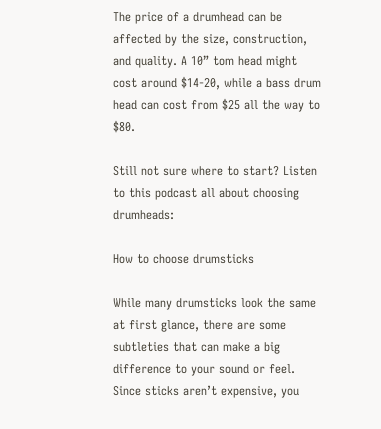The price of a drumhead can be affected by the size, construction, and quality. A 10” tom head might cost around $14-20, while a bass drum head can cost from $25 all the way to $80.

Still not sure where to start? Listen to this podcast all about choosing drumheads:

How to choose drumsticks

While many drumsticks look the same at first glance, there are some subtleties that can make a big difference to your sound or feel. Since sticks aren’t expensive, you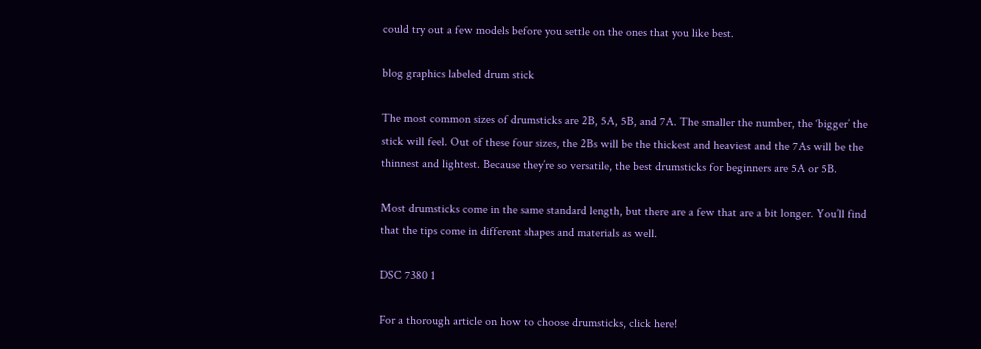could try out a few models before you settle on the ones that you like best.

blog graphics labeled drum stick

The most common sizes of drumsticks are 2B, 5A, 5B, and 7A. The smaller the number, the ‘bigger’ the stick will feel. Out of these four sizes, the 2Bs will be the thickest and heaviest and the 7As will be the thinnest and lightest. Because they’re so versatile, the best drumsticks for beginners are 5A or 5B.

Most drumsticks come in the same standard length, but there are a few that are a bit longer. You’ll find that the tips come in different shapes and materials as well.

DSC 7380 1

For a thorough article on how to choose drumsticks, click here!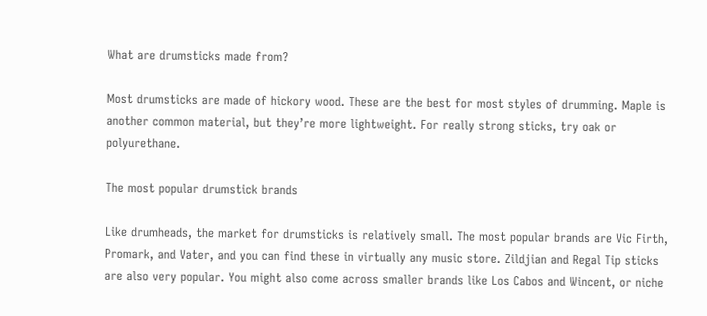What are drumsticks made from?

Most drumsticks are made of hickory wood. These are the best for most styles of drumming. Maple is another common material, but they’re more lightweight. For really strong sticks, try oak or polyurethane.

The most popular drumstick brands

Like drumheads, the market for drumsticks is relatively small. The most popular brands are Vic Firth, Promark, and Vater, and you can find these in virtually any music store. Zildjian and Regal Tip sticks are also very popular. You might also come across smaller brands like Los Cabos and Wincent, or niche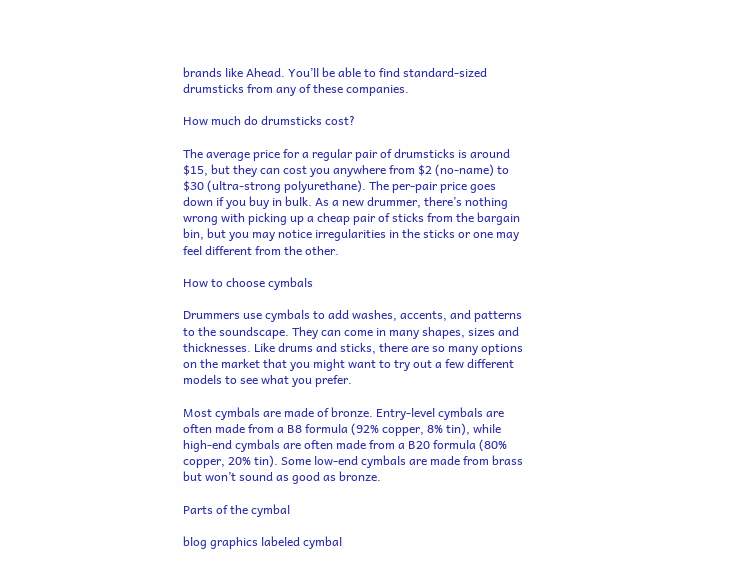brands like Ahead. You’ll be able to find standard-sized drumsticks from any of these companies.

How much do drumsticks cost?

The average price for a regular pair of drumsticks is around $15, but they can cost you anywhere from $2 (no-name) to $30 (ultra-strong polyurethane). The per-pair price goes down if you buy in bulk. As a new drummer, there’s nothing wrong with picking up a cheap pair of sticks from the bargain bin, but you may notice irregularities in the sticks or one may feel different from the other.

How to choose cymbals

Drummers use cymbals to add washes, accents, and patterns to the soundscape. They can come in many shapes, sizes and thicknesses. Like drums and sticks, there are so many options on the market that you might want to try out a few different models to see what you prefer.

Most cymbals are made of bronze. Entry-level cymbals are often made from a B8 formula (92% copper, 8% tin), while high-end cymbals are often made from a B20 formula (80% copper, 20% tin). Some low-end cymbals are made from brass but won’t sound as good as bronze.

Parts of the cymbal

blog graphics labeled cymbal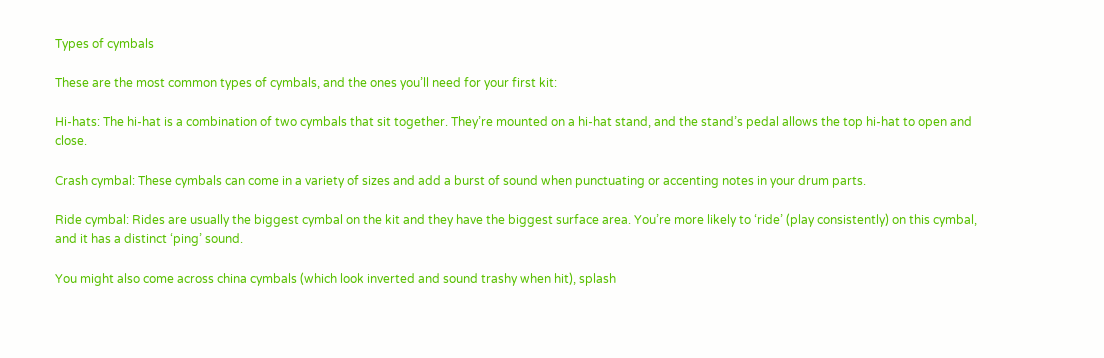Types of cymbals

These are the most common types of cymbals, and the ones you’ll need for your first kit:

Hi-hats: The hi-hat is a combination of two cymbals that sit together. They’re mounted on a hi-hat stand, and the stand’s pedal allows the top hi-hat to open and close.

Crash cymbal: These cymbals can come in a variety of sizes and add a burst of sound when punctuating or accenting notes in your drum parts.

Ride cymbal: Rides are usually the biggest cymbal on the kit and they have the biggest surface area. You’re more likely to ‘ride’ (play consistently) on this cymbal, and it has a distinct ‘ping’ sound.

You might also come across china cymbals (which look inverted and sound trashy when hit), splash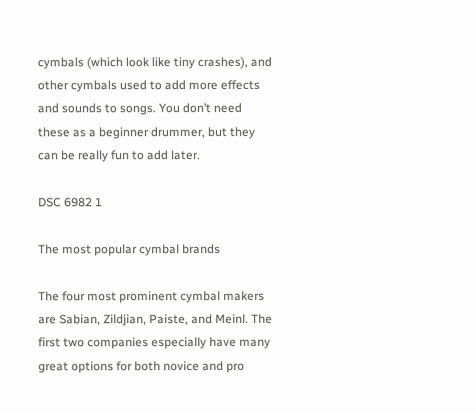cymbals (which look like tiny crashes), and other cymbals used to add more effects and sounds to songs. You don’t need these as a beginner drummer, but they can be really fun to add later.

DSC 6982 1

The most popular cymbal brands

The four most prominent cymbal makers are Sabian, Zildjian, Paiste, and Meinl. The first two companies especially have many great options for both novice and pro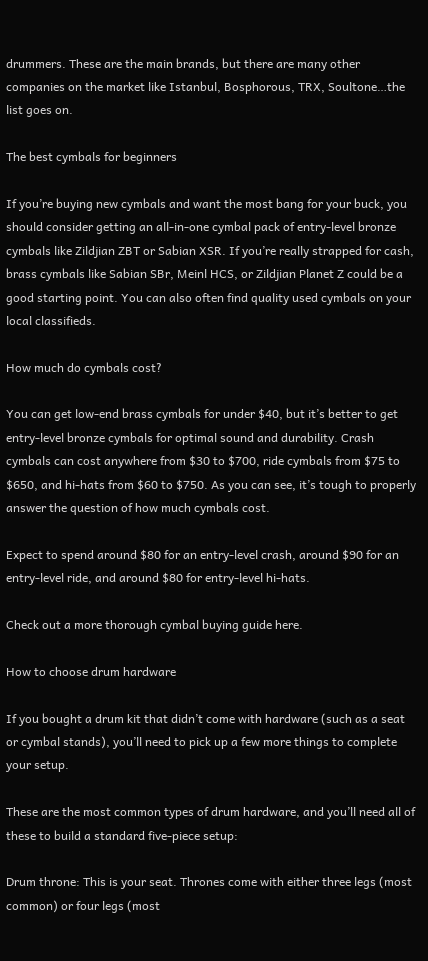drummers. These are the main brands, but there are many other companies on the market like Istanbul, Bosphorous, TRX, Soultone…the list goes on.

The best cymbals for beginners

If you’re buying new cymbals and want the most bang for your buck, you should consider getting an all-in-one cymbal pack of entry-level bronze cymbals like Zildjian ZBT or Sabian XSR. If you’re really strapped for cash, brass cymbals like Sabian SBr, Meinl HCS, or Zildjian Planet Z could be a good starting point. You can also often find quality used cymbals on your local classifieds.

How much do cymbals cost?

You can get low-end brass cymbals for under $40, but it’s better to get entry-level bronze cymbals for optimal sound and durability. Crash cymbals can cost anywhere from $30 to $700, ride cymbals from $75 to $650, and hi-hats from $60 to $750. As you can see, it’s tough to properly answer the question of how much cymbals cost.

Expect to spend around $80 for an entry-level crash, around $90 for an entry-level ride, and around $80 for entry-level hi-hats.

Check out a more thorough cymbal buying guide here.

How to choose drum hardware

If you bought a drum kit that didn’t come with hardware (such as a seat or cymbal stands), you’ll need to pick up a few more things to complete your setup.

These are the most common types of drum hardware, and you’ll need all of these to build a standard five-piece setup:

Drum throne: This is your seat. Thrones come with either three legs (most common) or four legs (most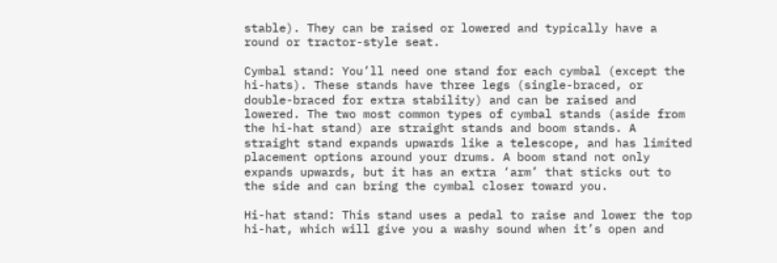stable). They can be raised or lowered and typically have a round or tractor-style seat.

Cymbal stand: You’ll need one stand for each cymbal (except the hi-hats). These stands have three legs (single-braced, or double-braced for extra stability) and can be raised and lowered. The two most common types of cymbal stands (aside from the hi-hat stand) are straight stands and boom stands. A straight stand expands upwards like a telescope, and has limited placement options around your drums. A boom stand not only expands upwards, but it has an extra ‘arm’ that sticks out to the side and can bring the cymbal closer toward you.

Hi-hat stand: This stand uses a pedal to raise and lower the top hi-hat, which will give you a washy sound when it’s open and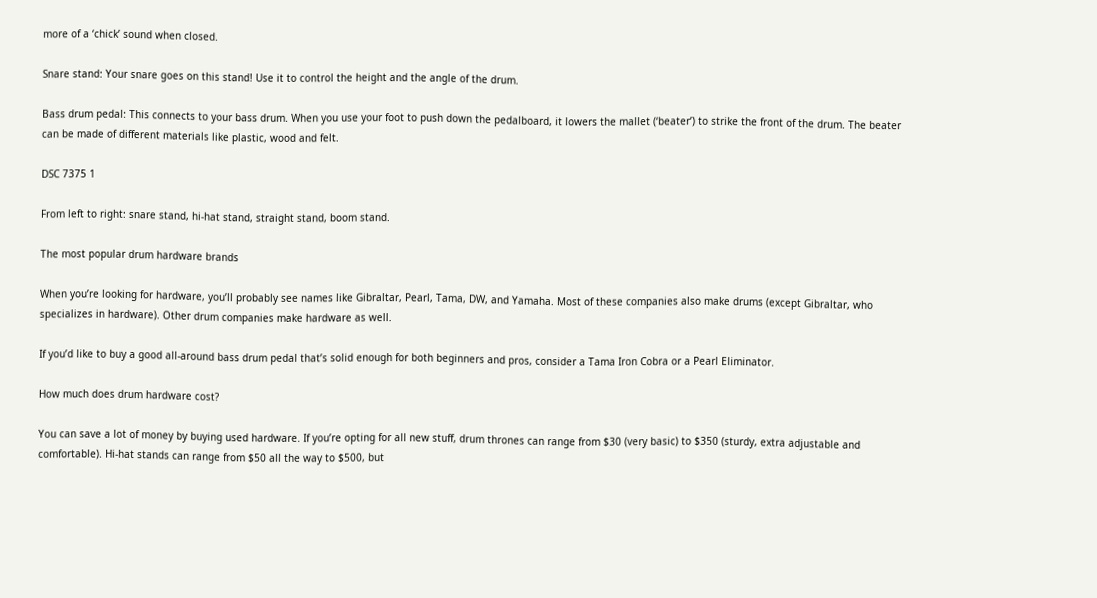more of a ‘chick’ sound when closed.

Snare stand: Your snare goes on this stand! Use it to control the height and the angle of the drum.

Bass drum pedal: This connects to your bass drum. When you use your foot to push down the pedalboard, it lowers the mallet (‘beater’) to strike the front of the drum. The beater can be made of different materials like plastic, wood and felt.

DSC 7375 1

From left to right: snare stand, hi-hat stand, straight stand, boom stand.

The most popular drum hardware brands

When you’re looking for hardware, you’ll probably see names like Gibraltar, Pearl, Tama, DW, and Yamaha. Most of these companies also make drums (except Gibraltar, who specializes in hardware). Other drum companies make hardware as well.

If you’d like to buy a good all-around bass drum pedal that’s solid enough for both beginners and pros, consider a Tama Iron Cobra or a Pearl Eliminator.

How much does drum hardware cost?

You can save a lot of money by buying used hardware. If you’re opting for all new stuff, drum thrones can range from $30 (very basic) to $350 (sturdy, extra adjustable and comfortable). Hi-hat stands can range from $50 all the way to $500, but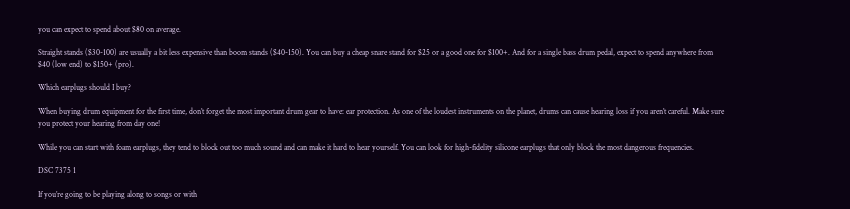you can expect to spend about $80 on average.

Straight stands ($30-100) are usually a bit less expensive than boom stands ($40-150). You can buy a cheap snare stand for $25 or a good one for $100+. And for a single bass drum pedal, expect to spend anywhere from $40 (low end) to $150+ (pro).

Which earplugs should I buy?

When buying drum equipment for the first time, don’t forget the most important drum gear to have: ear protection. As one of the loudest instruments on the planet, drums can cause hearing loss if you aren’t careful. Make sure you protect your hearing from day one!

While you can start with foam earplugs, they tend to block out too much sound and can make it hard to hear yourself. You can look for high-fidelity silicone earplugs that only block the most dangerous frequencies.

DSC 7375 1

If you’re going to be playing along to songs or with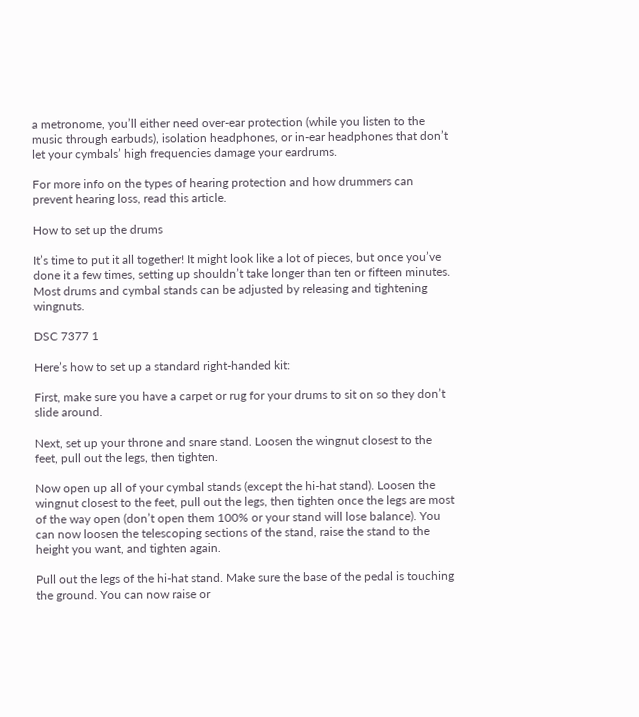a metronome, you’ll either need over-ear protection (while you listen to the music through earbuds), isolation headphones, or in-ear headphones that don’t let your cymbals’ high frequencies damage your eardrums.

For more info on the types of hearing protection and how drummers can prevent hearing loss, read this article.

How to set up the drums

It’s time to put it all together! It might look like a lot of pieces, but once you’ve done it a few times, setting up shouldn’t take longer than ten or fifteen minutes. Most drums and cymbal stands can be adjusted by releasing and tightening wingnuts.

DSC 7377 1

Here’s how to set up a standard right-handed kit:

First, make sure you have a carpet or rug for your drums to sit on so they don’t slide around.

Next, set up your throne and snare stand. Loosen the wingnut closest to the feet, pull out the legs, then tighten.

Now open up all of your cymbal stands (except the hi-hat stand). Loosen the wingnut closest to the feet, pull out the legs, then tighten once the legs are most of the way open (don’t open them 100% or your stand will lose balance). You can now loosen the telescoping sections of the stand, raise the stand to the height you want, and tighten again.

Pull out the legs of the hi-hat stand. Make sure the base of the pedal is touching the ground. You can now raise or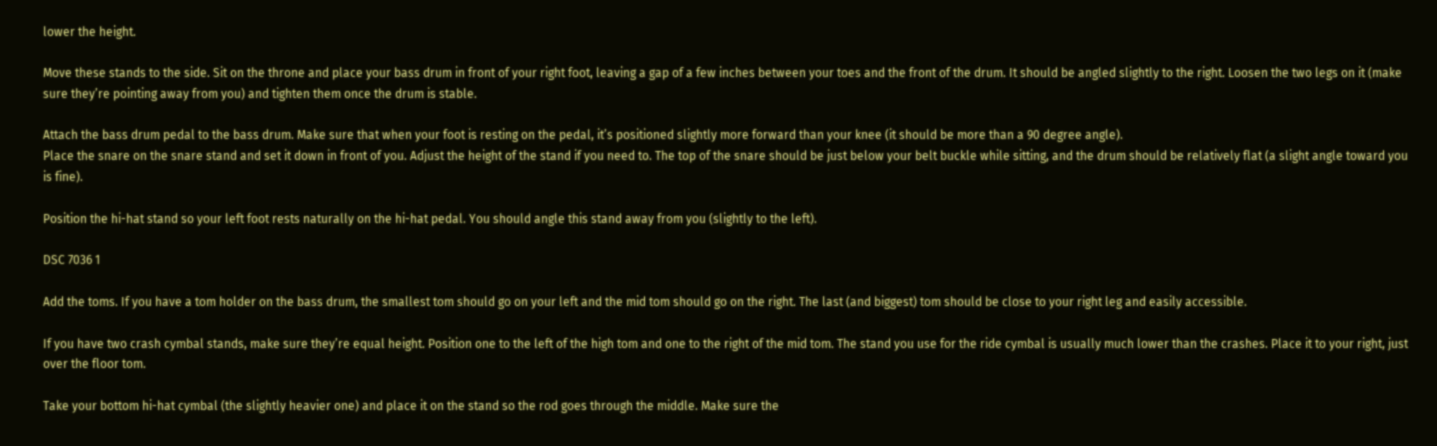lower the height.

Move these stands to the side. Sit on the throne and place your bass drum in front of your right foot, leaving a gap of a few inches between your toes and the front of the drum. It should be angled slightly to the right. Loosen the two legs on it (make sure they’re pointing away from you) and tighten them once the drum is stable.

Attach the bass drum pedal to the bass drum. Make sure that when your foot is resting on the pedal, it’s positioned slightly more forward than your knee (it should be more than a 90 degree angle).
Place the snare on the snare stand and set it down in front of you. Adjust the height of the stand if you need to. The top of the snare should be just below your belt buckle while sitting, and the drum should be relatively flat (a slight angle toward you is fine).

Position the hi-hat stand so your left foot rests naturally on the hi-hat pedal. You should angle this stand away from you (slightly to the left).

DSC 7036 1

Add the toms. If you have a tom holder on the bass drum, the smallest tom should go on your left and the mid tom should go on the right. The last (and biggest) tom should be close to your right leg and easily accessible.

If you have two crash cymbal stands, make sure they’re equal height. Position one to the left of the high tom and one to the right of the mid tom. The stand you use for the ride cymbal is usually much lower than the crashes. Place it to your right, just over the floor tom.

Take your bottom hi-hat cymbal (the slightly heavier one) and place it on the stand so the rod goes through the middle. Make sure the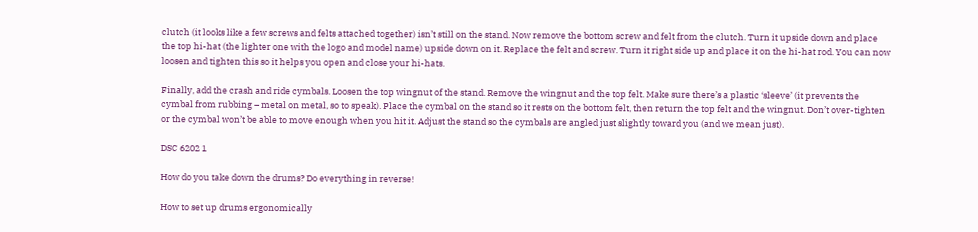clutch (it looks like a few screws and felts attached together) isn’t still on the stand. Now remove the bottom screw and felt from the clutch. Turn it upside down and place the top hi-hat (the lighter one with the logo and model name) upside down on it. Replace the felt and screw. Turn it right side up and place it on the hi-hat rod. You can now loosen and tighten this so it helps you open and close your hi-hats.

Finally, add the crash and ride cymbals. Loosen the top wingnut of the stand. Remove the wingnut and the top felt. Make sure there’s a plastic ‘sleeve’ (it prevents the cymbal from rubbing – metal on metal, so to speak). Place the cymbal on the stand so it rests on the bottom felt, then return the top felt and the wingnut. Don’t over-tighten or the cymbal won’t be able to move enough when you hit it. Adjust the stand so the cymbals are angled just slightly toward you (and we mean just).

DSC 6202 1

How do you take down the drums? Do everything in reverse!

How to set up drums ergonomically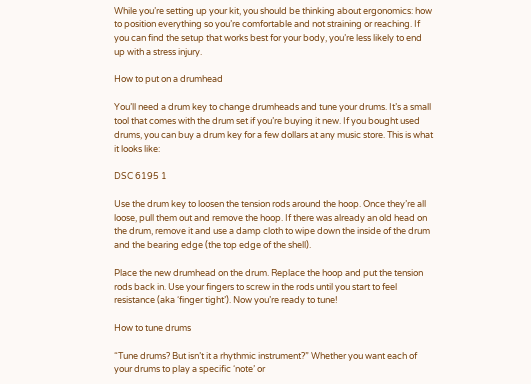While you’re setting up your kit, you should be thinking about ergonomics: how to position everything so you’re comfortable and not straining or reaching. If you can find the setup that works best for your body, you’re less likely to end up with a stress injury.

How to put on a drumhead

You’ll need a drum key to change drumheads and tune your drums. It’s a small tool that comes with the drum set if you’re buying it new. If you bought used drums, you can buy a drum key for a few dollars at any music store. This is what it looks like:

DSC 6195 1

Use the drum key to loosen the tension rods around the hoop. Once they’re all loose, pull them out and remove the hoop. If there was already an old head on the drum, remove it and use a damp cloth to wipe down the inside of the drum and the bearing edge (the top edge of the shell).

Place the new drumhead on the drum. Replace the hoop and put the tension rods back in. Use your fingers to screw in the rods until you start to feel resistance (aka ‘finger tight’). Now you’re ready to tune!

How to tune drums

“Tune drums? But isn’t it a rhythmic instrument?” Whether you want each of your drums to play a specific ‘note’ or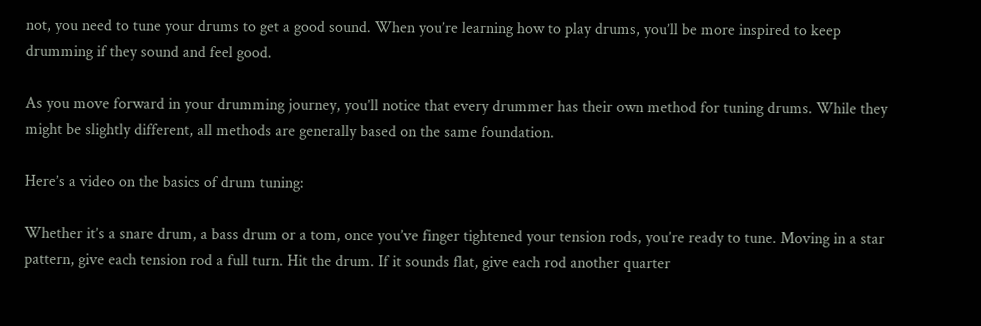not, you need to tune your drums to get a good sound. When you’re learning how to play drums, you’ll be more inspired to keep drumming if they sound and feel good.

As you move forward in your drumming journey, you’ll notice that every drummer has their own method for tuning drums. While they might be slightly different, all methods are generally based on the same foundation.

Here’s a video on the basics of drum tuning:

Whether it’s a snare drum, a bass drum or a tom, once you’ve finger tightened your tension rods, you’re ready to tune. Moving in a star pattern, give each tension rod a full turn. Hit the drum. If it sounds flat, give each rod another quarter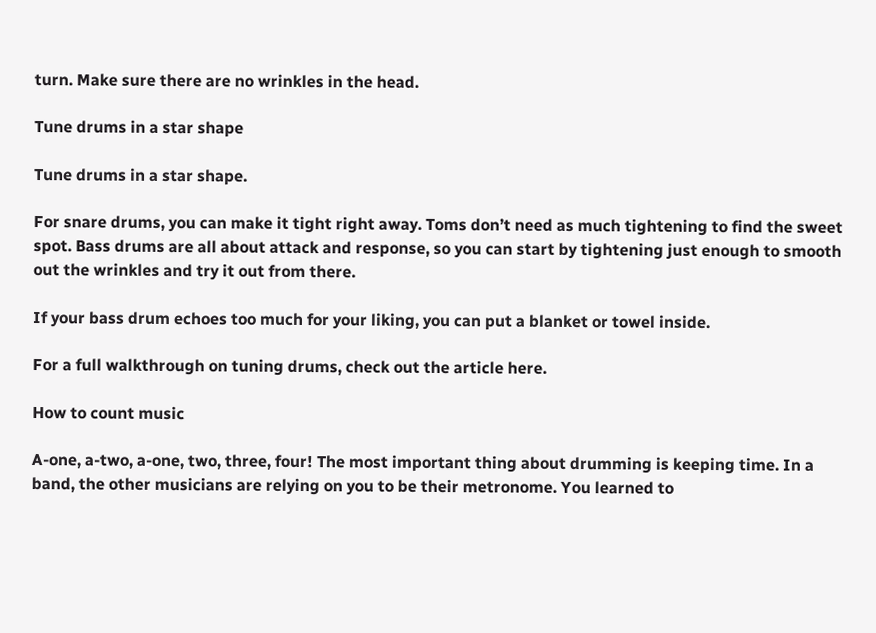turn. Make sure there are no wrinkles in the head.

Tune drums in a star shape

Tune drums in a star shape.

For snare drums, you can make it tight right away. Toms don’t need as much tightening to find the sweet spot. Bass drums are all about attack and response, so you can start by tightening just enough to smooth out the wrinkles and try it out from there.

If your bass drum echoes too much for your liking, you can put a blanket or towel inside.

For a full walkthrough on tuning drums, check out the article here.

How to count music

A-one, a-two, a-one, two, three, four! The most important thing about drumming is keeping time. In a band, the other musicians are relying on you to be their metronome. You learned to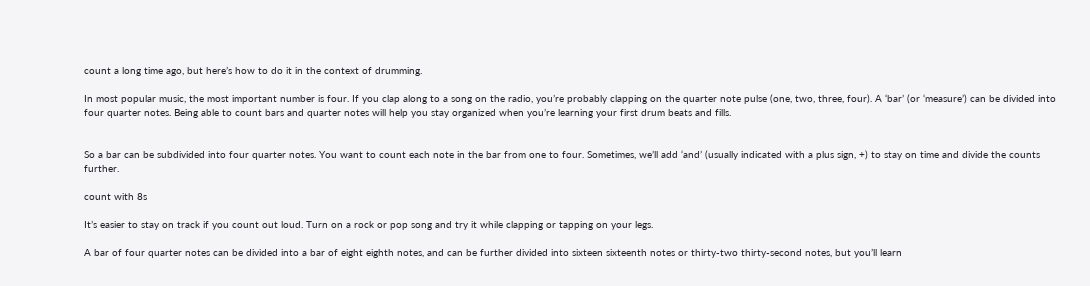count a long time ago, but here’s how to do it in the context of drumming.

In most popular music, the most important number is four. If you clap along to a song on the radio, you’re probably clapping on the quarter note pulse (one, two, three, four). A ‘bar’ (or ‘measure’) can be divided into four quarter notes. Being able to count bars and quarter notes will help you stay organized when you’re learning your first drum beats and fills.


So a bar can be subdivided into four quarter notes. You want to count each note in the bar from one to four. Sometimes, we’ll add ‘and’ (usually indicated with a plus sign, +) to stay on time and divide the counts further.

count with 8s

It’s easier to stay on track if you count out loud. Turn on a rock or pop song and try it while clapping or tapping on your legs.

A bar of four quarter notes can be divided into a bar of eight eighth notes, and can be further divided into sixteen sixteenth notes or thirty-two thirty-second notes, but you’ll learn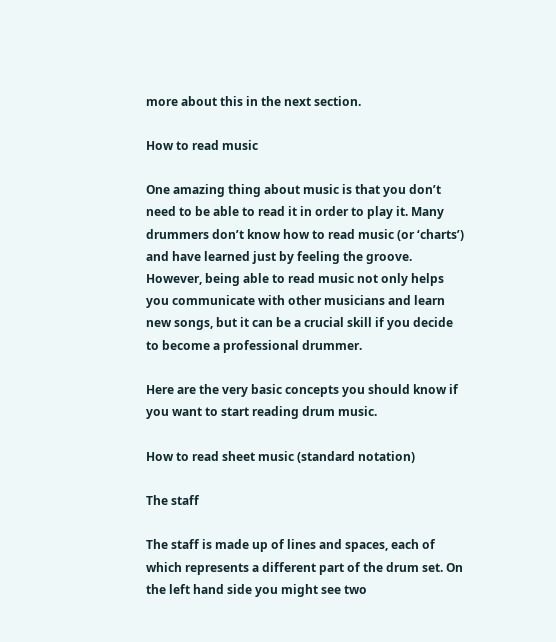more about this in the next section.

How to read music

One amazing thing about music is that you don’t need to be able to read it in order to play it. Many drummers don’t know how to read music (or ‘charts’) and have learned just by feeling the groove. However, being able to read music not only helps you communicate with other musicians and learn new songs, but it can be a crucial skill if you decide to become a professional drummer.

Here are the very basic concepts you should know if you want to start reading drum music.

How to read sheet music (standard notation)

The staff

The staff is made up of lines and spaces, each of which represents a different part of the drum set. On the left hand side you might see two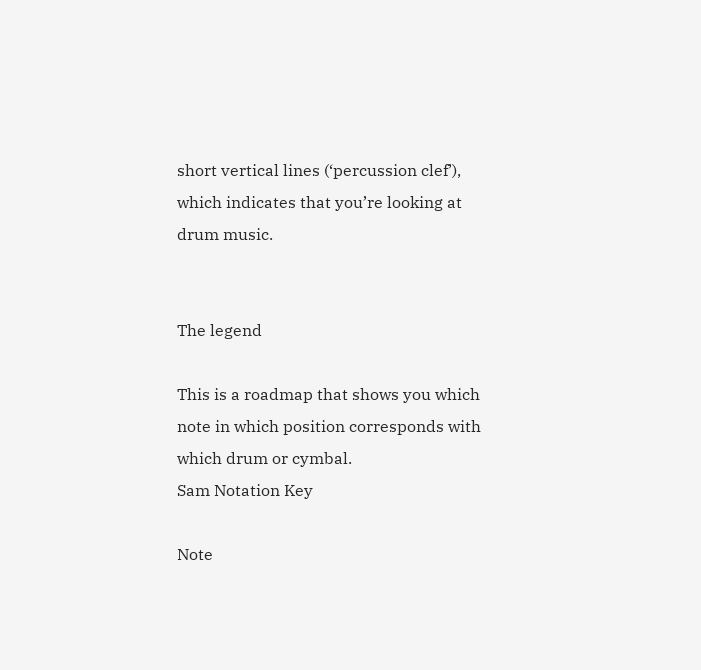short vertical lines (‘percussion clef’), which indicates that you’re looking at drum music.


The legend

This is a roadmap that shows you which note in which position corresponds with which drum or cymbal.
Sam Notation Key

Note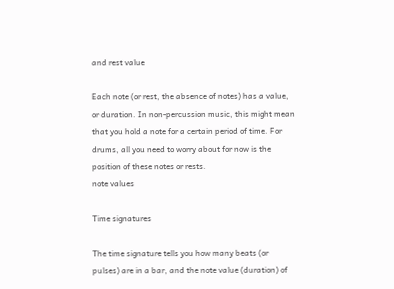and rest value

Each note (or rest, the absence of notes) has a value, or duration. In non-percussion music, this might mean that you hold a note for a certain period of time. For drums, all you need to worry about for now is the position of these notes or rests.
note values

Time signatures

The time signature tells you how many beats (or pulses) are in a bar, and the note value (duration) of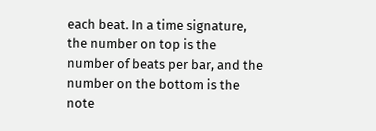each beat. In a time signature, the number on top is the number of beats per bar, and the number on the bottom is the note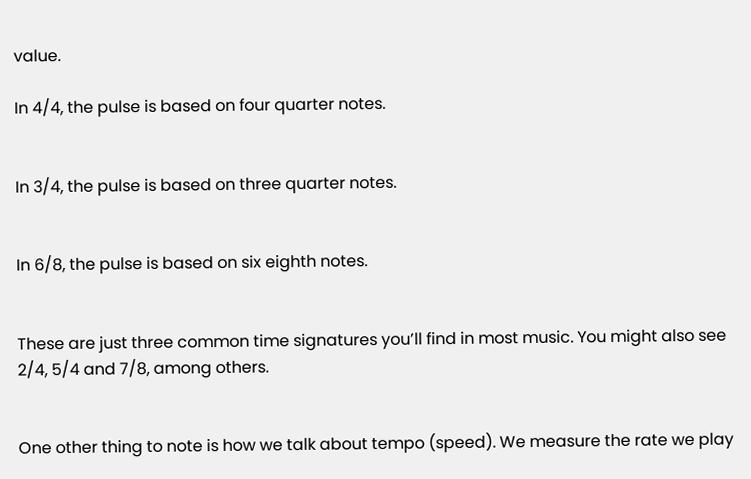value.

In 4/4, the pulse is based on four quarter notes.


In 3/4, the pulse is based on three quarter notes.


In 6/8, the pulse is based on six eighth notes.


These are just three common time signatures you’ll find in most music. You might also see 2/4, 5/4 and 7/8, among others.


One other thing to note is how we talk about tempo (speed). We measure the rate we play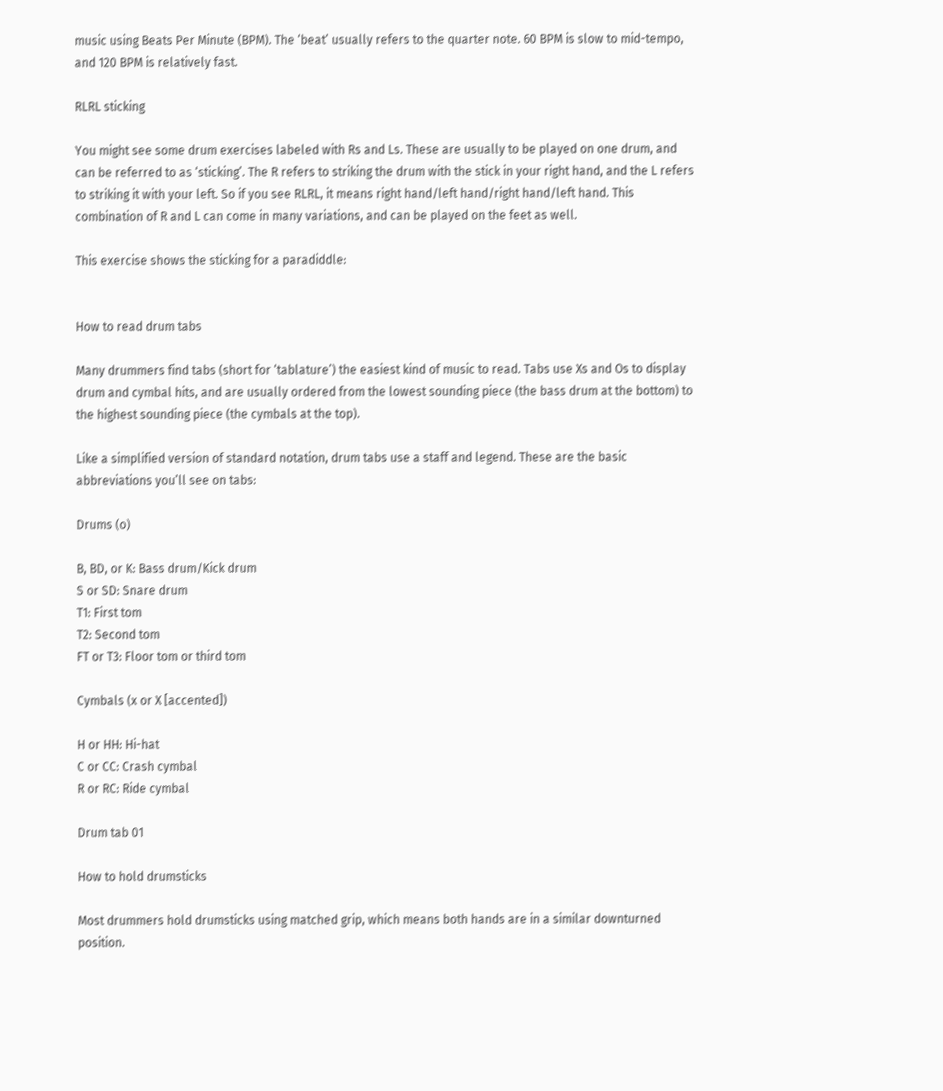music using Beats Per Minute (BPM). The ‘beat’ usually refers to the quarter note. 60 BPM is slow to mid-tempo, and 120 BPM is relatively fast.

RLRL sticking

You might see some drum exercises labeled with Rs and Ls. These are usually to be played on one drum, and can be referred to as ‘sticking’. The R refers to striking the drum with the stick in your right hand, and the L refers to striking it with your left. So if you see RLRL, it means right hand/left hand/right hand/left hand. This combination of R and L can come in many variations, and can be played on the feet as well.

This exercise shows the sticking for a paradiddle:


How to read drum tabs

Many drummers find tabs (short for ‘tablature’) the easiest kind of music to read. Tabs use Xs and Os to display drum and cymbal hits, and are usually ordered from the lowest sounding piece (the bass drum at the bottom) to the highest sounding piece (the cymbals at the top).

Like a simplified version of standard notation, drum tabs use a staff and legend. These are the basic abbreviations you’ll see on tabs:

Drums (o)

B, BD, or K: Bass drum/Kick drum
S or SD: Snare drum
T1: First tom
T2: Second tom
FT or T3: Floor tom or third tom

Cymbals (x or X [accented])

H or HH: Hi-hat
C or CC: Crash cymbal
R or RC: Ride cymbal

Drum tab 01

How to hold drumsticks

Most drummers hold drumsticks using matched grip, which means both hands are in a similar downturned position.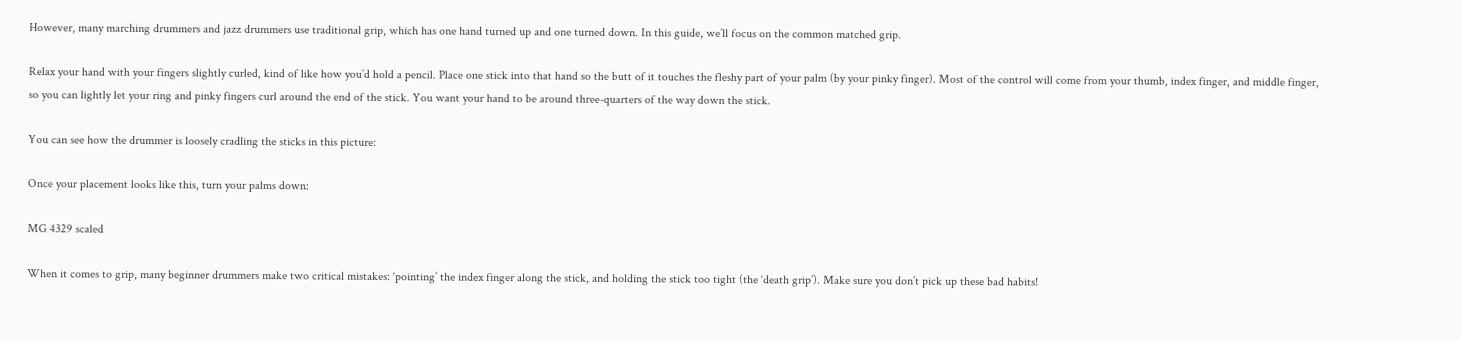However, many marching drummers and jazz drummers use traditional grip, which has one hand turned up and one turned down. In this guide, we’ll focus on the common matched grip.

Relax your hand with your fingers slightly curled, kind of like how you’d hold a pencil. Place one stick into that hand so the butt of it touches the fleshy part of your palm (by your pinky finger). Most of the control will come from your thumb, index finger, and middle finger, so you can lightly let your ring and pinky fingers curl around the end of the stick. You want your hand to be around three-quarters of the way down the stick.

You can see how the drummer is loosely cradling the sticks in this picture:

Once your placement looks like this, turn your palms down:

MG 4329 scaled

When it comes to grip, many beginner drummers make two critical mistakes: ‘pointing’ the index finger along the stick, and holding the stick too tight (the ‘death grip’). Make sure you don’t pick up these bad habits!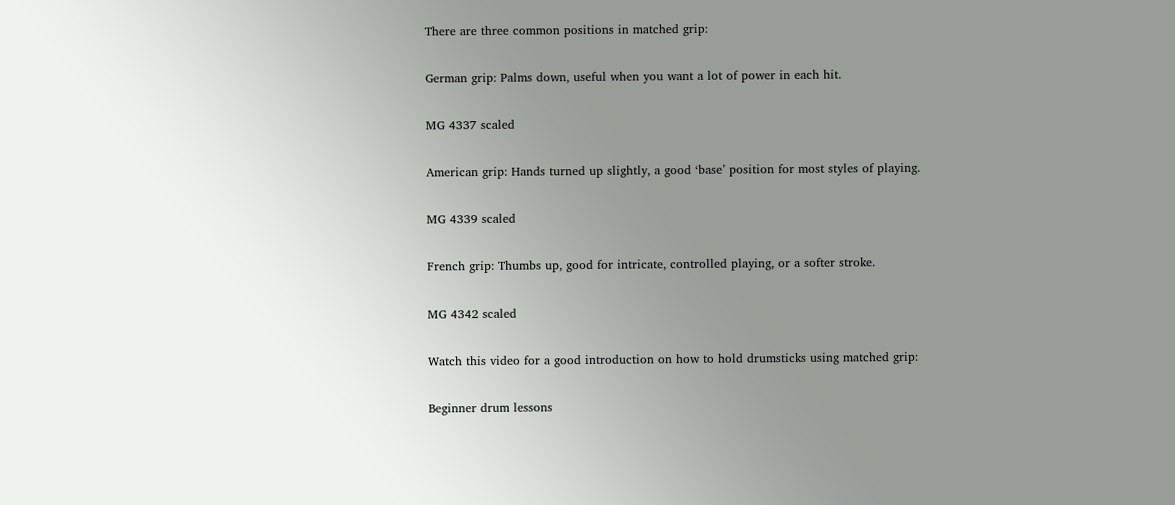There are three common positions in matched grip:

German grip: Palms down, useful when you want a lot of power in each hit.

MG 4337 scaled

American grip: Hands turned up slightly, a good ‘base’ position for most styles of playing.

MG 4339 scaled

French grip: Thumbs up, good for intricate, controlled playing, or a softer stroke.

MG 4342 scaled

Watch this video for a good introduction on how to hold drumsticks using matched grip:

Beginner drum lessons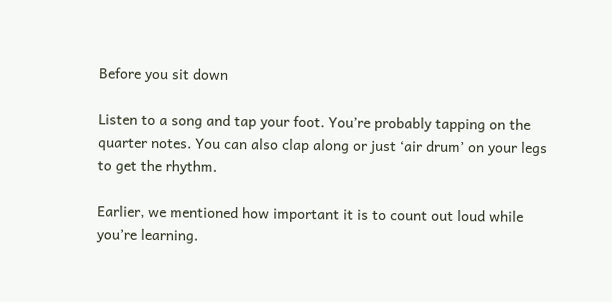Before you sit down

Listen to a song and tap your foot. You’re probably tapping on the quarter notes. You can also clap along or just ‘air drum’ on your legs to get the rhythm.

Earlier, we mentioned how important it is to count out loud while you’re learning.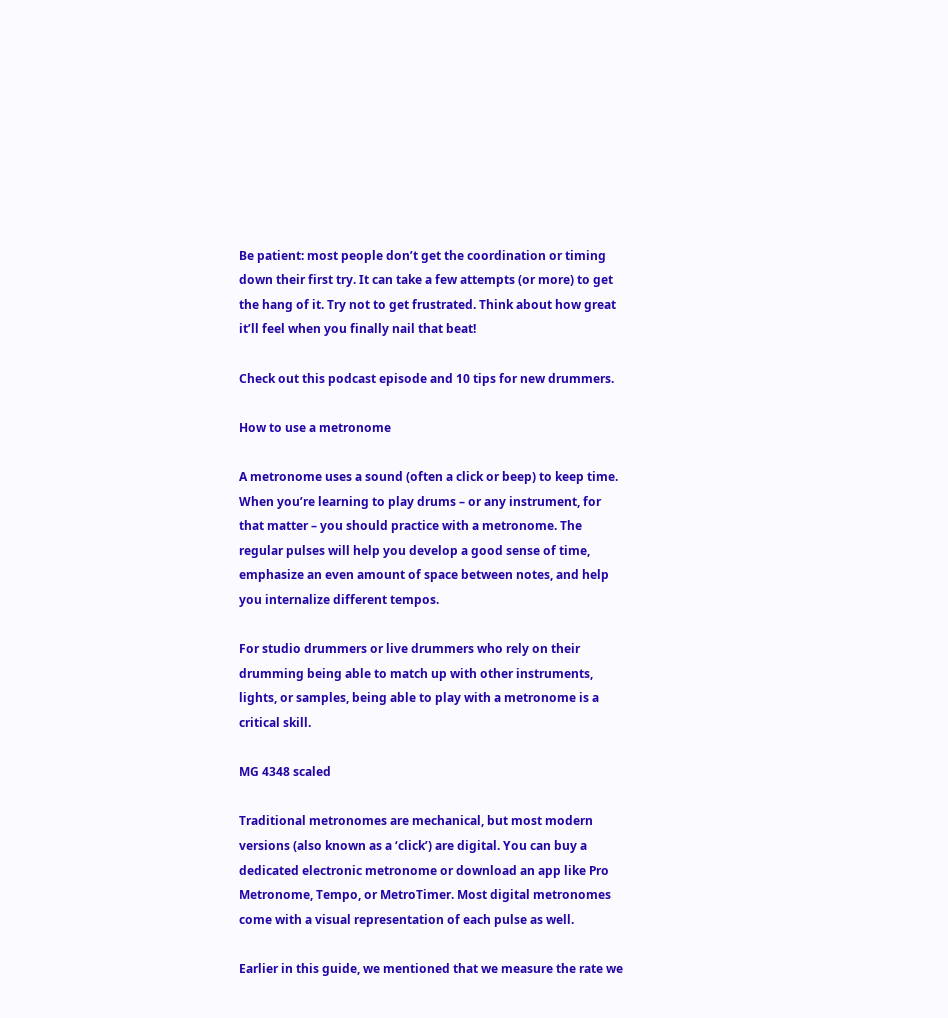Be patient: most people don’t get the coordination or timing down their first try. It can take a few attempts (or more) to get the hang of it. Try not to get frustrated. Think about how great it’ll feel when you finally nail that beat!

Check out this podcast episode and 10 tips for new drummers.

How to use a metronome

A metronome uses a sound (often a click or beep) to keep time. When you’re learning to play drums – or any instrument, for that matter – you should practice with a metronome. The regular pulses will help you develop a good sense of time, emphasize an even amount of space between notes, and help you internalize different tempos.

For studio drummers or live drummers who rely on their drumming being able to match up with other instruments, lights, or samples, being able to play with a metronome is a critical skill.

MG 4348 scaled

Traditional metronomes are mechanical, but most modern versions (also known as a ‘click’) are digital. You can buy a dedicated electronic metronome or download an app like Pro Metronome, Tempo, or MetroTimer. Most digital metronomes come with a visual representation of each pulse as well.

Earlier in this guide, we mentioned that we measure the rate we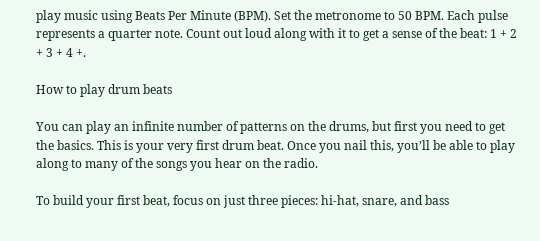play music using Beats Per Minute (BPM). Set the metronome to 50 BPM. Each pulse represents a quarter note. Count out loud along with it to get a sense of the beat: 1 + 2 + 3 + 4 +.

How to play drum beats

You can play an infinite number of patterns on the drums, but first you need to get the basics. This is your very first drum beat. Once you nail this, you’ll be able to play along to many of the songs you hear on the radio.

To build your first beat, focus on just three pieces: hi-hat, snare, and bass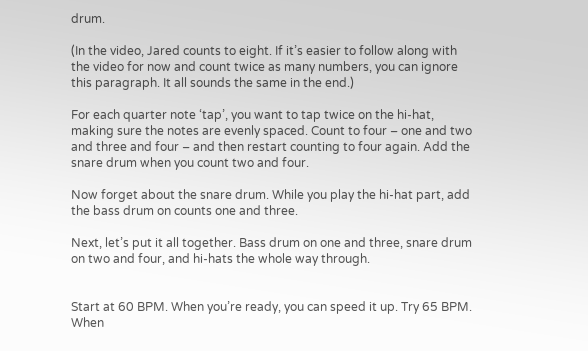drum.

(In the video, Jared counts to eight. If it’s easier to follow along with the video for now and count twice as many numbers, you can ignore this paragraph. It all sounds the same in the end.)

For each quarter note ‘tap’, you want to tap twice on the hi-hat, making sure the notes are evenly spaced. Count to four – one and two and three and four – and then restart counting to four again. Add the snare drum when you count two and four.

Now forget about the snare drum. While you play the hi-hat part, add the bass drum on counts one and three.

Next, let’s put it all together. Bass drum on one and three, snare drum on two and four, and hi-hats the whole way through.


Start at 60 BPM. When you’re ready, you can speed it up. Try 65 BPM. When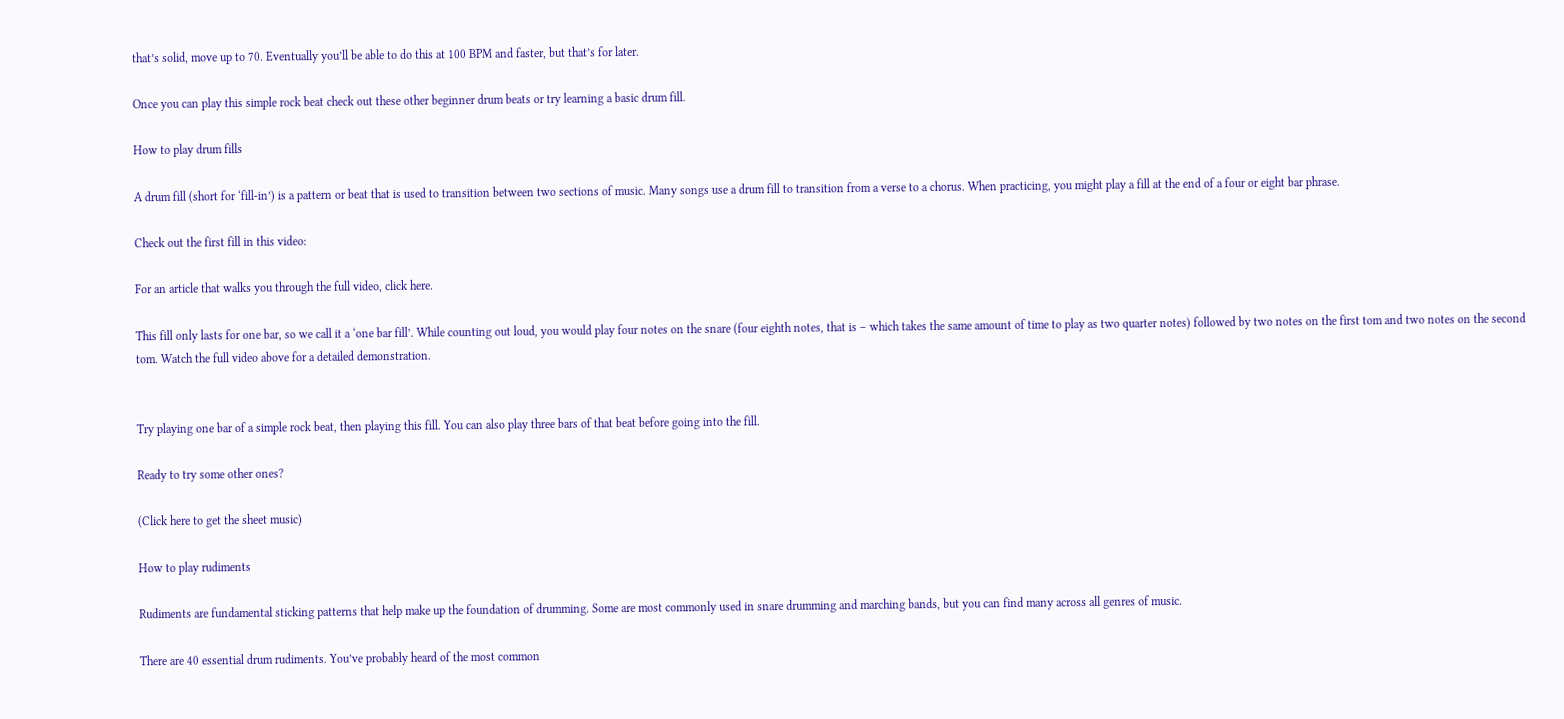that’s solid, move up to 70. Eventually you’ll be able to do this at 100 BPM and faster, but that’s for later.

Once you can play this simple rock beat check out these other beginner drum beats or try learning a basic drum fill.

How to play drum fills

A drum fill (short for ‘fill-in’) is a pattern or beat that is used to transition between two sections of music. Many songs use a drum fill to transition from a verse to a chorus. When practicing, you might play a fill at the end of a four or eight bar phrase.

Check out the first fill in this video:

For an article that walks you through the full video, click here.

This fill only lasts for one bar, so we call it a ‘one bar fill’. While counting out loud, you would play four notes on the snare (four eighth notes, that is – which takes the same amount of time to play as two quarter notes) followed by two notes on the first tom and two notes on the second tom. Watch the full video above for a detailed demonstration.


Try playing one bar of a simple rock beat, then playing this fill. You can also play three bars of that beat before going into the fill.

Ready to try some other ones?

(Click here to get the sheet music)

How to play rudiments

Rudiments are fundamental sticking patterns that help make up the foundation of drumming. Some are most commonly used in snare drumming and marching bands, but you can find many across all genres of music.

There are 40 essential drum rudiments. You’ve probably heard of the most common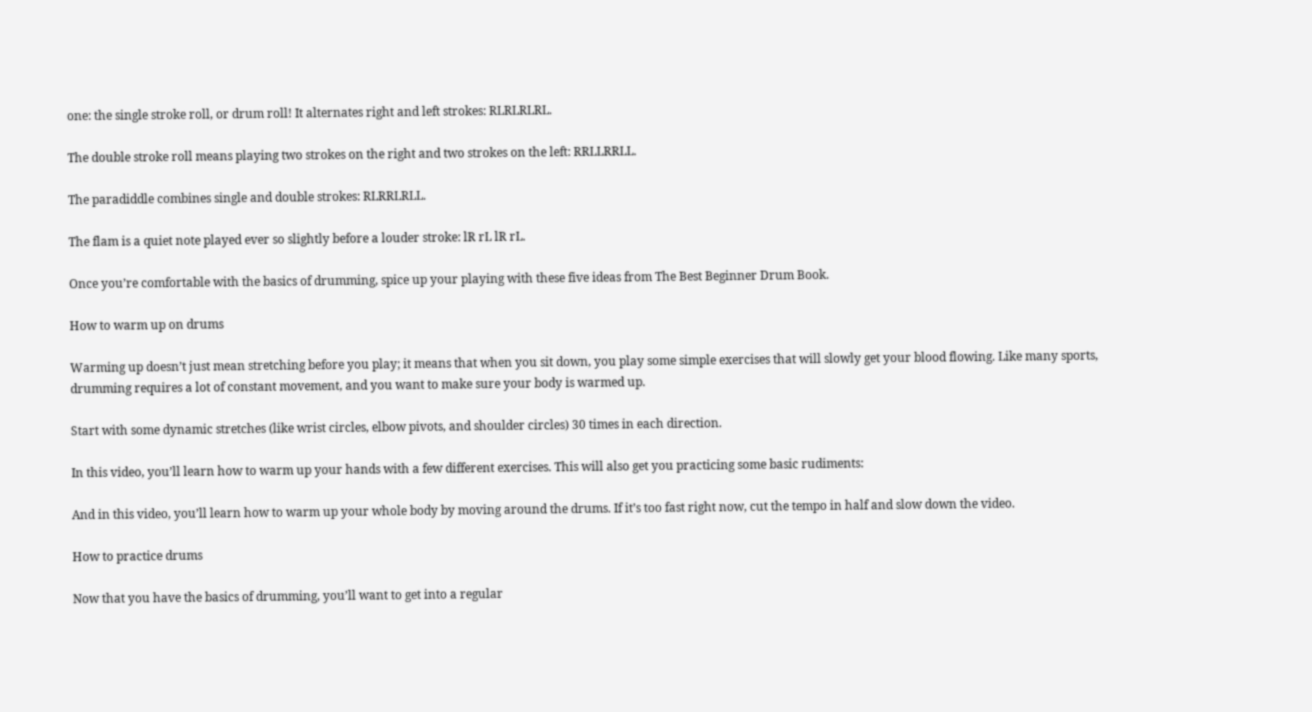one: the single stroke roll, or drum roll! It alternates right and left strokes: RLRLRLRL.

The double stroke roll means playing two strokes on the right and two strokes on the left: RRLLRRLL.

The paradiddle combines single and double strokes: RLRRLRLL.

The flam is a quiet note played ever so slightly before a louder stroke: lR rL lR rL.

Once you’re comfortable with the basics of drumming, spice up your playing with these five ideas from The Best Beginner Drum Book.

How to warm up on drums

Warming up doesn’t just mean stretching before you play; it means that when you sit down, you play some simple exercises that will slowly get your blood flowing. Like many sports, drumming requires a lot of constant movement, and you want to make sure your body is warmed up.

Start with some dynamic stretches (like wrist circles, elbow pivots, and shoulder circles) 30 times in each direction.

In this video, you’ll learn how to warm up your hands with a few different exercises. This will also get you practicing some basic rudiments:

And in this video, you’ll learn how to warm up your whole body by moving around the drums. If it’s too fast right now, cut the tempo in half and slow down the video.

How to practice drums

Now that you have the basics of drumming, you’ll want to get into a regular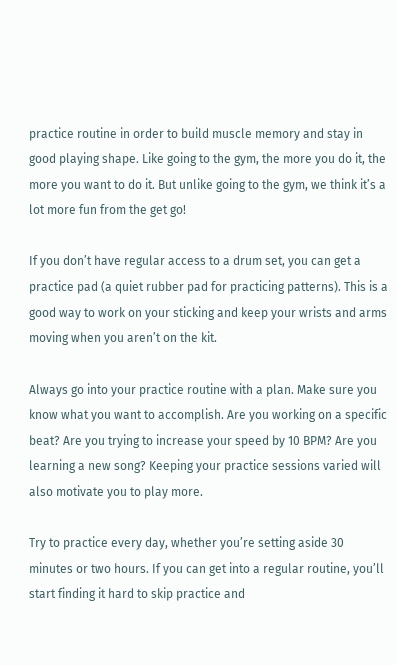practice routine in order to build muscle memory and stay in good playing shape. Like going to the gym, the more you do it, the more you want to do it. But unlike going to the gym, we think it’s a lot more fun from the get go!

If you don’t have regular access to a drum set, you can get a practice pad (a quiet rubber pad for practicing patterns). This is a good way to work on your sticking and keep your wrists and arms moving when you aren’t on the kit.

Always go into your practice routine with a plan. Make sure you know what you want to accomplish. Are you working on a specific beat? Are you trying to increase your speed by 10 BPM? Are you learning a new song? Keeping your practice sessions varied will also motivate you to play more.

Try to practice every day, whether you’re setting aside 30 minutes or two hours. If you can get into a regular routine, you’ll start finding it hard to skip practice and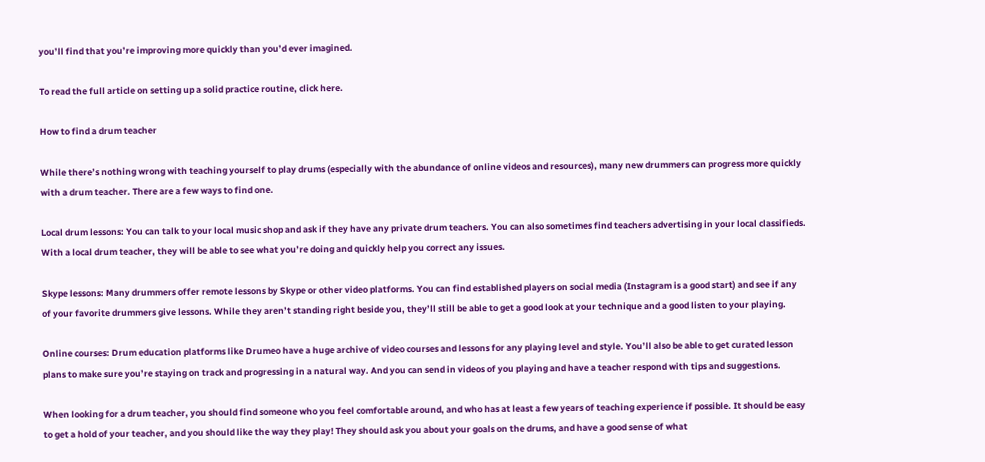you’ll find that you’re improving more quickly than you’d ever imagined.

To read the full article on setting up a solid practice routine, click here.

How to find a drum teacher

While there’s nothing wrong with teaching yourself to play drums (especially with the abundance of online videos and resources), many new drummers can progress more quickly with a drum teacher. There are a few ways to find one.

Local drum lessons: You can talk to your local music shop and ask if they have any private drum teachers. You can also sometimes find teachers advertising in your local classifieds. With a local drum teacher, they will be able to see what you’re doing and quickly help you correct any issues.

Skype lessons: Many drummers offer remote lessons by Skype or other video platforms. You can find established players on social media (Instagram is a good start) and see if any of your favorite drummers give lessons. While they aren’t standing right beside you, they’ll still be able to get a good look at your technique and a good listen to your playing.

Online courses: Drum education platforms like Drumeo have a huge archive of video courses and lessons for any playing level and style. You’ll also be able to get curated lesson plans to make sure you’re staying on track and progressing in a natural way. And you can send in videos of you playing and have a teacher respond with tips and suggestions.

When looking for a drum teacher, you should find someone who you feel comfortable around, and who has at least a few years of teaching experience if possible. It should be easy to get a hold of your teacher, and you should like the way they play! They should ask you about your goals on the drums, and have a good sense of what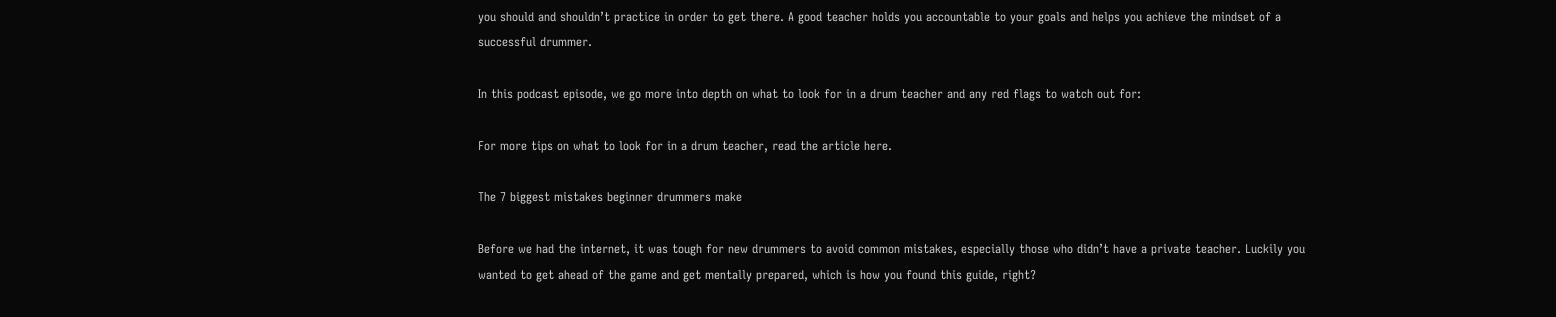you should and shouldn’t practice in order to get there. A good teacher holds you accountable to your goals and helps you achieve the mindset of a successful drummer.

In this podcast episode, we go more into depth on what to look for in a drum teacher and any red flags to watch out for:

For more tips on what to look for in a drum teacher, read the article here.

The 7 biggest mistakes beginner drummers make

Before we had the internet, it was tough for new drummers to avoid common mistakes, especially those who didn’t have a private teacher. Luckily you wanted to get ahead of the game and get mentally prepared, which is how you found this guide, right?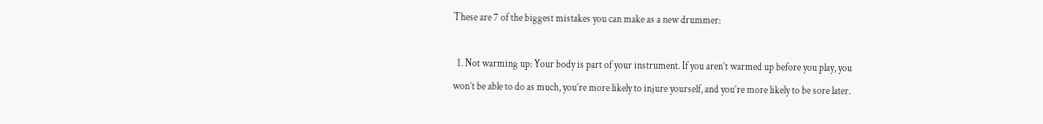These are 7 of the biggest mistakes you can make as a new drummer:

  1. Not warming up: Your body is part of your instrument. If you aren’t warmed up before you play, you won’t be able to do as much, you’re more likely to injure yourself, and you’re more likely to be sore later.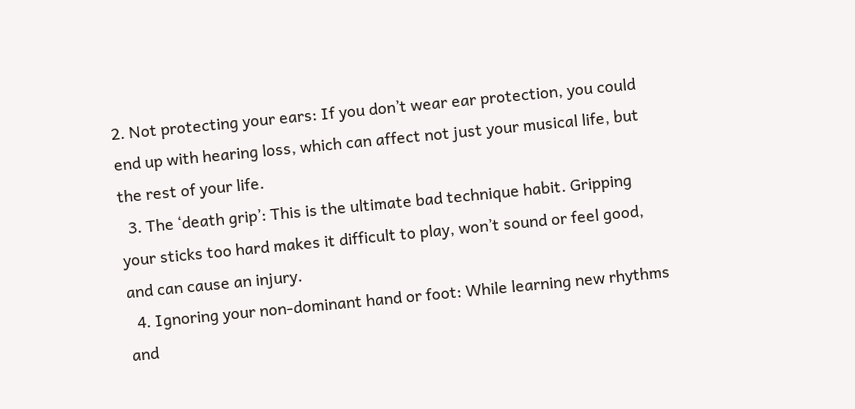2. Not protecting your ears: If you don’t wear ear protection, you could end up with hearing loss, which can affect not just your musical life, but the rest of your life.
  3. The ‘death grip’: This is the ultimate bad technique habit. Gripping your sticks too hard makes it difficult to play, won’t sound or feel good, and can cause an injury.
  4. Ignoring your non-dominant hand or foot: While learning new rhythms and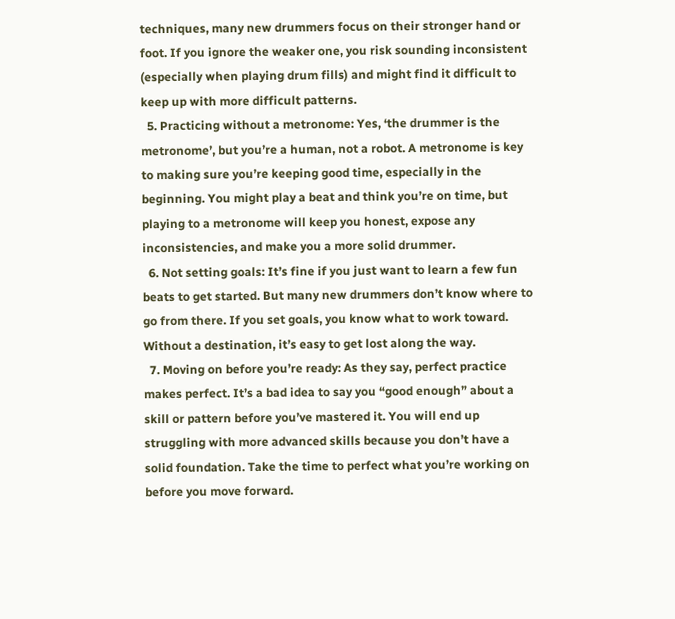techniques, many new drummers focus on their stronger hand or foot. If you ignore the weaker one, you risk sounding inconsistent (especially when playing drum fills) and might find it difficult to keep up with more difficult patterns.
  5. Practicing without a metronome: Yes, ‘the drummer is the metronome’, but you’re a human, not a robot. A metronome is key to making sure you’re keeping good time, especially in the beginning. You might play a beat and think you’re on time, but playing to a metronome will keep you honest, expose any inconsistencies, and make you a more solid drummer.
  6. Not setting goals: It’s fine if you just want to learn a few fun beats to get started. But many new drummers don’t know where to go from there. If you set goals, you know what to work toward. Without a destination, it’s easy to get lost along the way.
  7. Moving on before you’re ready: As they say, perfect practice makes perfect. It’s a bad idea to say you “good enough” about a skill or pattern before you’ve mastered it. You will end up struggling with more advanced skills because you don’t have a solid foundation. Take the time to perfect what you’re working on before you move forward.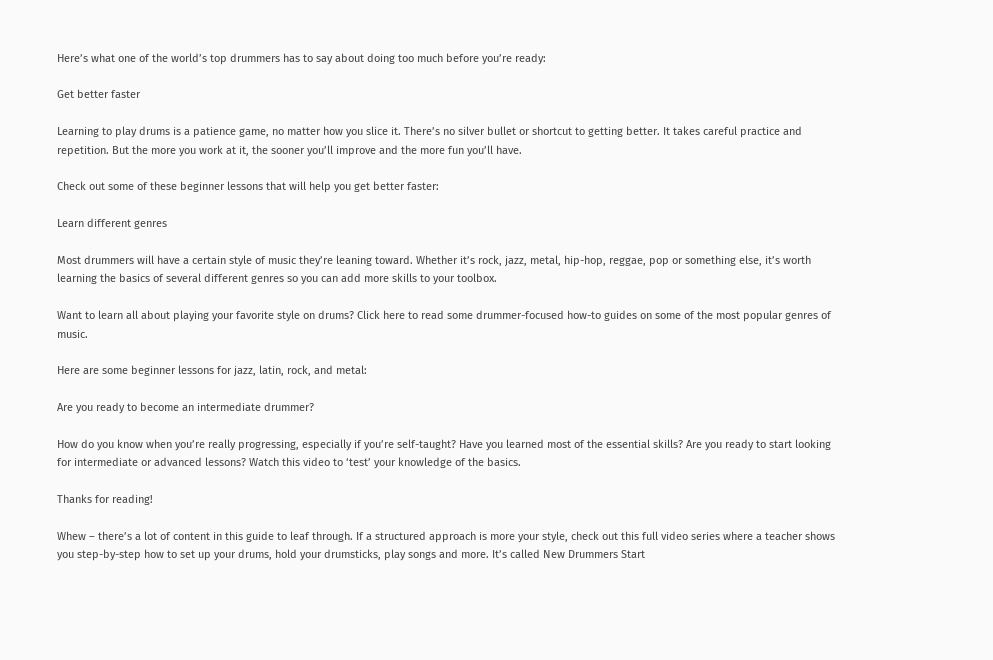Here’s what one of the world’s top drummers has to say about doing too much before you’re ready:

Get better faster

Learning to play drums is a patience game, no matter how you slice it. There’s no silver bullet or shortcut to getting better. It takes careful practice and repetition. But the more you work at it, the sooner you’ll improve and the more fun you’ll have.

Check out some of these beginner lessons that will help you get better faster:

Learn different genres

Most drummers will have a certain style of music they’re leaning toward. Whether it’s rock, jazz, metal, hip-hop, reggae, pop or something else, it’s worth learning the basics of several different genres so you can add more skills to your toolbox.

Want to learn all about playing your favorite style on drums? Click here to read some drummer-focused how-to guides on some of the most popular genres of music.

Here are some beginner lessons for jazz, latin, rock, and metal:

Are you ready to become an intermediate drummer?

How do you know when you’re really progressing, especially if you’re self-taught? Have you learned most of the essential skills? Are you ready to start looking for intermediate or advanced lessons? Watch this video to ‘test’ your knowledge of the basics.

Thanks for reading!

Whew – there’s a lot of content in this guide to leaf through. If a structured approach is more your style, check out this full video series where a teacher shows you step-by-step how to set up your drums, hold your drumsticks, play songs and more. It’s called New Drummers Start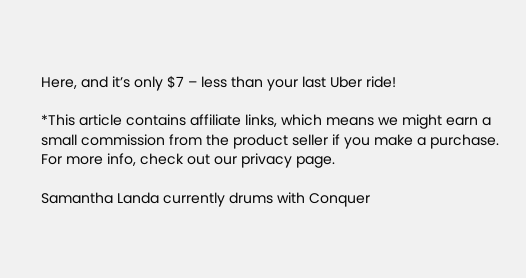Here, and it’s only $7 – less than your last Uber ride!

*This article contains affiliate links, which means we might earn a small commission from the product seller if you make a purchase. For more info, check out our privacy page.

Samantha Landa currently drums with Conquer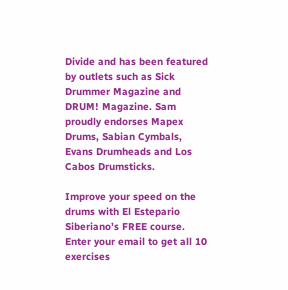Divide and has been featured by outlets such as Sick Drummer Magazine and DRUM! Magazine. Sam proudly endorses Mapex Drums, Sabian Cymbals, Evans Drumheads and Los Cabos Drumsticks.

Improve your speed on the drums with El Estepario Siberiano’s FREE course.
Enter your email to get all 10 exercises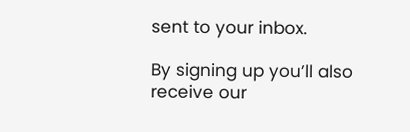sent to your inbox.

By signing up you’ll also receive our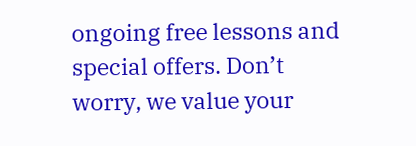ongoing free lessons and special offers. Don’t worry, we value your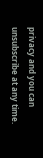privacy and you can unsubscribe at any time.